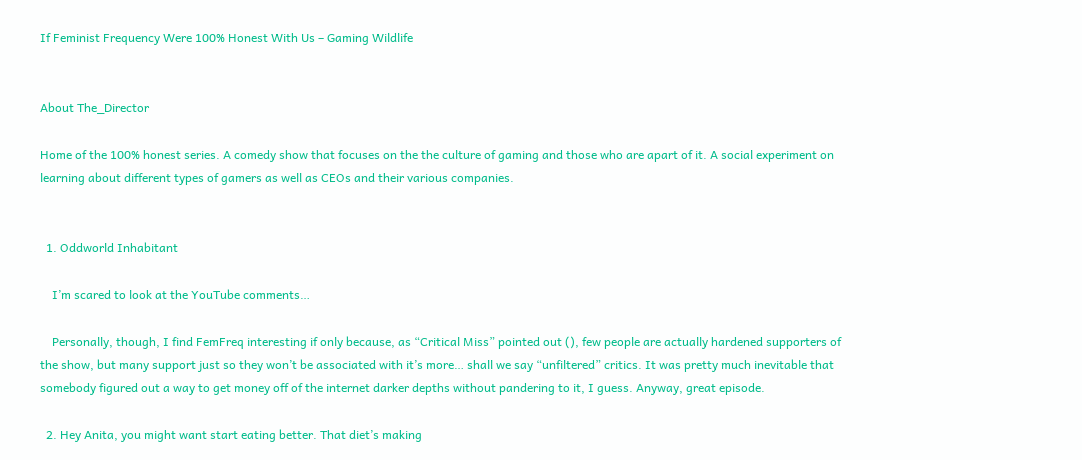If Feminist Frequency Were 100% Honest With Us – Gaming Wildlife


About The_Director

Home of the 100% honest series. A comedy show that focuses on the the culture of gaming and those who are apart of it. A social experiment on learning about different types of gamers as well as CEOs and their various companies.


  1. Oddworld Inhabitant

    I’m scared to look at the YouTube comments…

    Personally, though, I find FemFreq interesting if only because, as “Critical Miss” pointed out (), few people are actually hardened supporters of the show, but many support just so they won’t be associated with it’s more… shall we say “unfiltered” critics. It was pretty much inevitable that somebody figured out a way to get money off of the internet darker depths without pandering to it, I guess. Anyway, great episode.

  2. Hey Anita, you might want start eating better. That diet’s making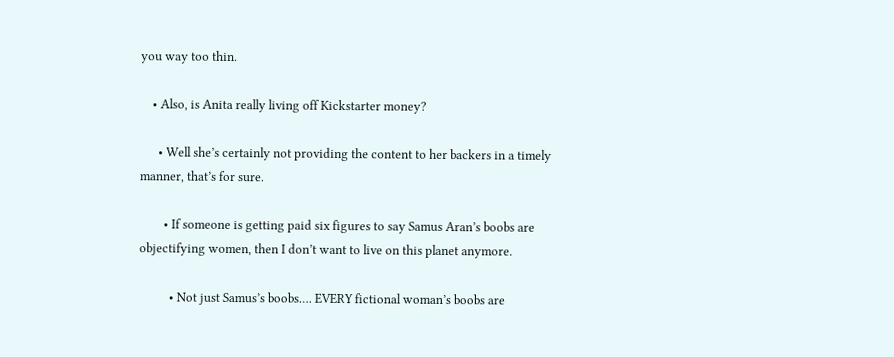you way too thin.

    • Also, is Anita really living off Kickstarter money?

      • Well she’s certainly not providing the content to her backers in a timely manner, that’s for sure.

        • If someone is getting paid six figures to say Samus Aran’s boobs are objectifying women, then I don’t want to live on this planet anymore.

          • Not just Samus’s boobs…. EVERY fictional woman’s boobs are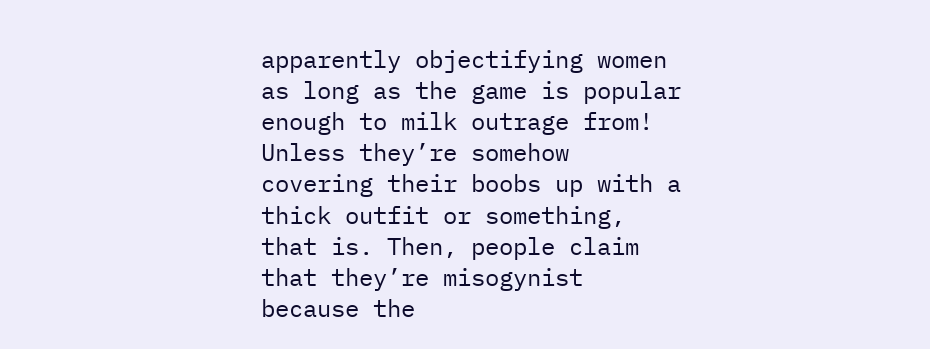apparently objectifying women as long as the game is popular enough to milk outrage from! Unless they’re somehow covering their boobs up with a thick outfit or something, that is. Then, people claim that they’re misogynist because the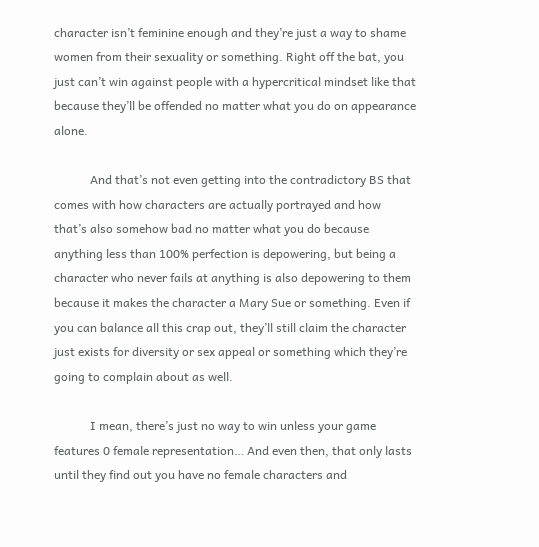character isn’t feminine enough and they’re just a way to shame women from their sexuality or something. Right off the bat, you just can’t win against people with a hypercritical mindset like that because they’ll be offended no matter what you do on appearance alone.

            And that’s not even getting into the contradictory BS that comes with how characters are actually portrayed and how that’s also somehow bad no matter what you do because anything less than 100% perfection is depowering, but being a character who never fails at anything is also depowering to them because it makes the character a Mary Sue or something. Even if you can balance all this crap out, they’ll still claim the character just exists for diversity or sex appeal or something which they’re going to complain about as well.

            I mean, there’s just no way to win unless your game features 0 female representation… And even then, that only lasts until they find out you have no female characters and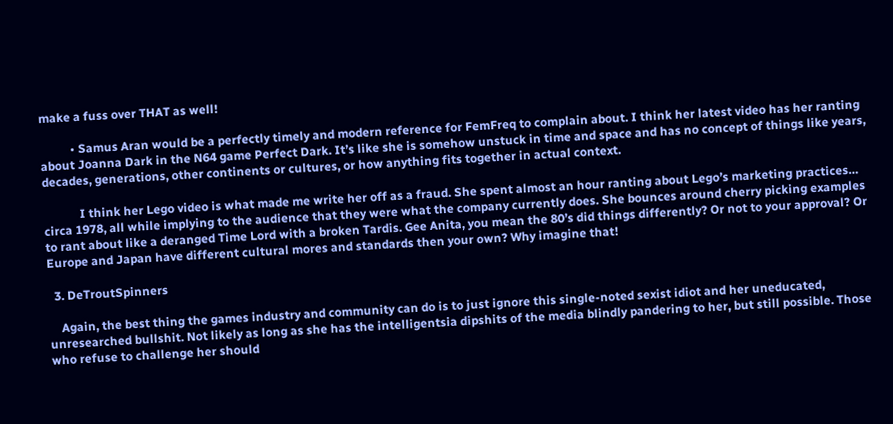make a fuss over THAT as well!

          • Samus Aran would be a perfectly timely and modern reference for FemFreq to complain about. I think her latest video has her ranting about Joanna Dark in the N64 game Perfect Dark. It’s like she is somehow unstuck in time and space and has no concept of things like years, decades, generations, other continents or cultures, or how anything fits together in actual context.

            I think her Lego video is what made me write her off as a fraud. She spent almost an hour ranting about Lego’s marketing practices… circa 1978, all while implying to the audience that they were what the company currently does. She bounces around cherry picking examples to rant about like a deranged Time Lord with a broken Tardis. Gee Anita, you mean the 80’s did things differently? Or not to your approval? Or Europe and Japan have different cultural mores and standards then your own? Why imagine that!

  3. DeTroutSpinners

    Again, the best thing the games industry and community can do is to just ignore this single-noted sexist idiot and her uneducated, unresearched bullshit. Not likely as long as she has the intelligentsia dipshits of the media blindly pandering to her, but still possible. Those who refuse to challenge her should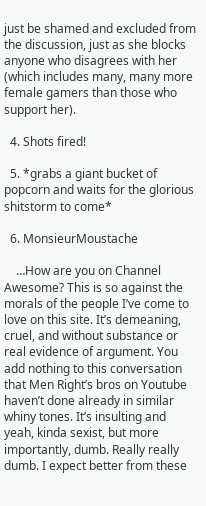just be shamed and excluded from the discussion, just as she blocks anyone who disagrees with her (which includes many, many more female gamers than those who support her).

  4. Shots fired!

  5. *grabs a giant bucket of popcorn and waits for the glorious shitstorm to come*

  6. MonsieurMoustache

    …How are you on Channel Awesome? This is so against the morals of the people I’ve come to love on this site. It’s demeaning, cruel, and without substance or real evidence of argument. You add nothing to this conversation that Men Right’s bros on Youtube haven’t done already in similar whiny tones. It’s insulting and yeah, kinda sexist, but more importantly, dumb. Really really dumb. I expect better from these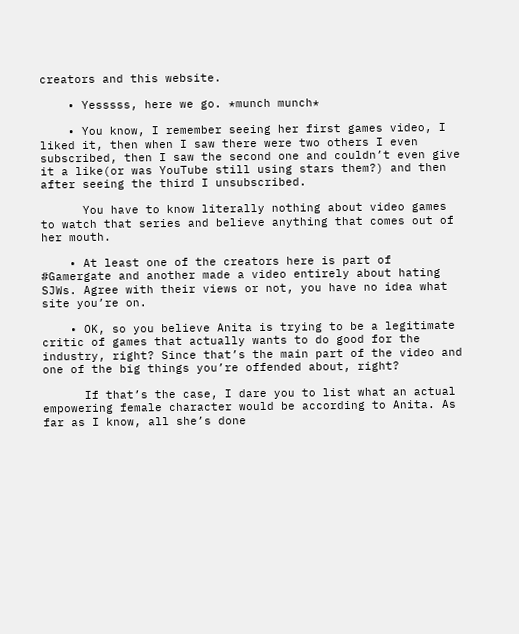creators and this website.

    • Yesssss, here we go. *munch munch*

    • You know, I remember seeing her first games video, I liked it, then when I saw there were two others I even subscribed, then I saw the second one and couldn’t even give it a like(or was YouTube still using stars them?) and then after seeing the third I unsubscribed.

      You have to know literally nothing about video games to watch that series and believe anything that comes out of her mouth.

    • At least one of the creators here is part of #Gamergate and another made a video entirely about hating SJWs. Agree with their views or not, you have no idea what site you’re on.

    • OK, so you believe Anita is trying to be a legitimate critic of games that actually wants to do good for the industry, right? Since that’s the main part of the video and one of the big things you’re offended about, right?

      If that’s the case, I dare you to list what an actual empowering female character would be according to Anita. As far as I know, all she’s done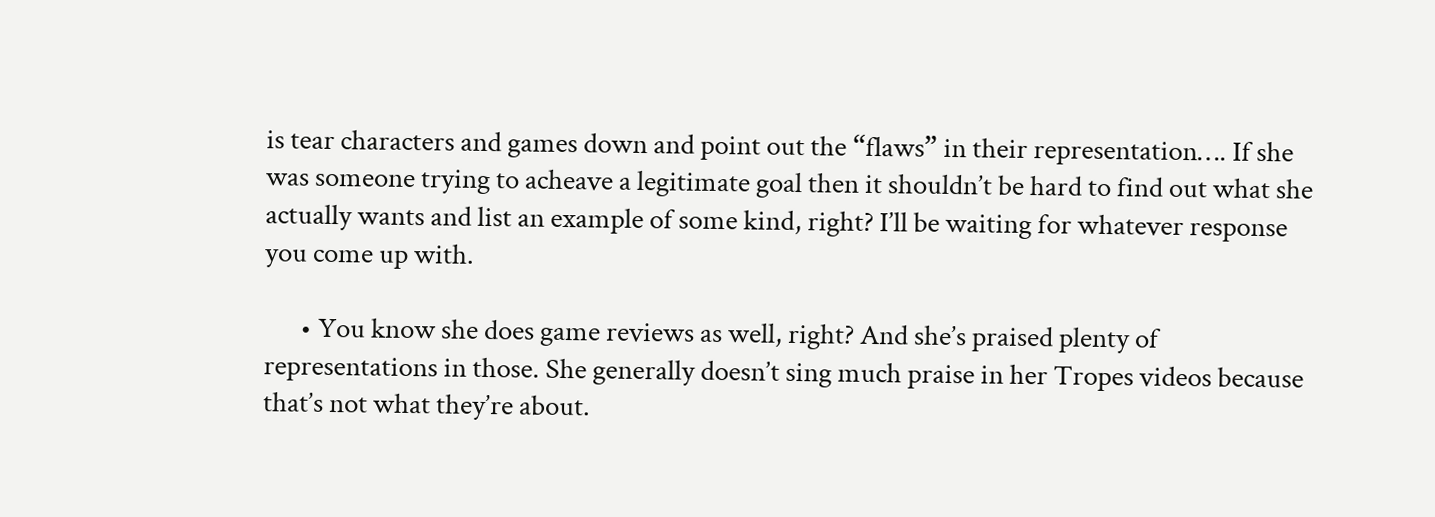is tear characters and games down and point out the “flaws” in their representation…. If she was someone trying to acheave a legitimate goal then it shouldn’t be hard to find out what she actually wants and list an example of some kind, right? I’ll be waiting for whatever response you come up with.

      • You know she does game reviews as well, right? And she’s praised plenty of representations in those. She generally doesn’t sing much praise in her Tropes videos because that’s not what they’re about.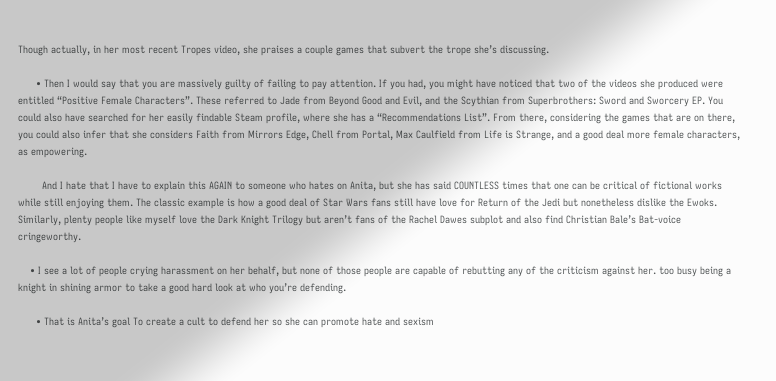Though actually, in her most recent Tropes video, she praises a couple games that subvert the trope she’s discussing.

      • Then I would say that you are massively guilty of failing to pay attention. If you had, you might have noticed that two of the videos she produced were entitled “Positive Female Characters”. These referred to Jade from Beyond Good and Evil, and the Scythian from Superbrothers: Sword and Sworcery EP. You could also have searched for her easily findable Steam profile, where she has a “Recommendations List”. From there, considering the games that are on there, you could also infer that she considers Faith from Mirrors Edge, Chell from Portal, Max Caulfield from Life is Strange, and a good deal more female characters, as empowering.

        And I hate that I have to explain this AGAIN to someone who hates on Anita, but she has said COUNTLESS times that one can be critical of fictional works while still enjoying them. The classic example is how a good deal of Star Wars fans still have love for Return of the Jedi but nonetheless dislike the Ewoks. Similarly, plenty people like myself love the Dark Knight Trilogy but aren’t fans of the Rachel Dawes subplot and also find Christian Bale’s Bat-voice cringeworthy.

    • I see a lot of people crying harassment on her behalf, but none of those people are capable of rebutting any of the criticism against her. too busy being a knight in shining armor to take a good hard look at who you’re defending.

      • That is Anita’s goal To create a cult to defend her so she can promote hate and sexism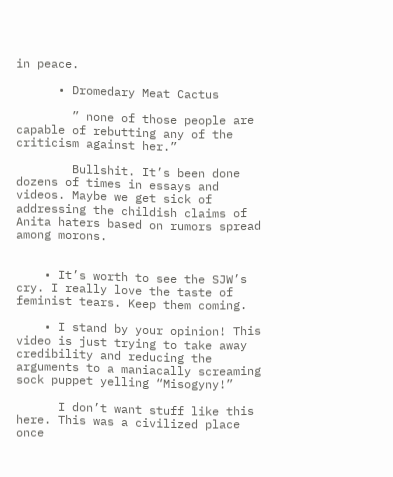in peace.

      • Dromedary Meat Cactus

        ” none of those people are capable of rebutting any of the criticism against her.”

        Bullshit. It’s been done dozens of times in essays and videos. Maybe we get sick of addressing the childish claims of Anita haters based on rumors spread among morons.


    • It’s worth to see the SJW’s cry. I really love the taste of feminist tears. Keep them coming.

    • I stand by your opinion! This video is just trying to take away credibility and reducing the arguments to a maniacally screaming sock puppet yelling “Misogyny!”

      I don’t want stuff like this here. This was a civilized place once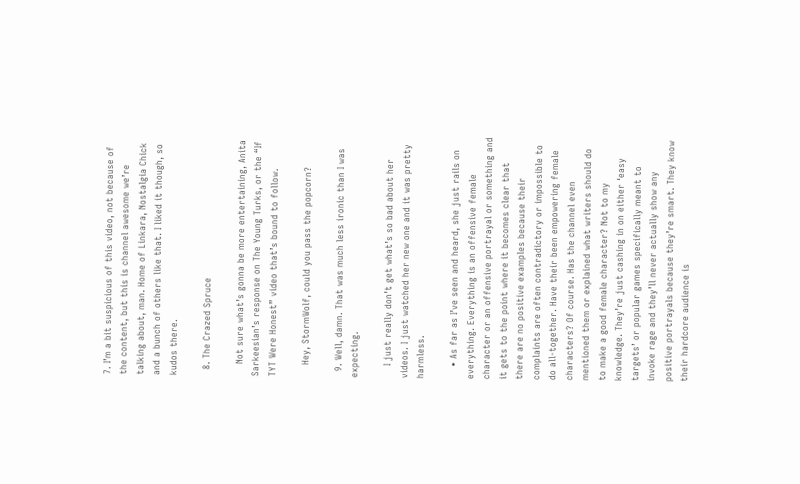7. I’m a bit suspicious of this video, not because of the content, but this is channel awesome we’re talking about, man. Home of Linkara, Nostalgia Chick and a bunch of others like that. I liked it though, so kudos there.

  8. The Crazed Spruce

    Not sure what’s gonna be more entertaining, Anita Sarkeesian’s response on The Young Turks, or the “If TYT Were Honest” video that’s bound to follow.

    Hey, StormWolf, could you pass the popcorn?

  9. Well, damn. That was much less ironic than I was expecting.

    I just really don’t get what’s so bad about her videos. I just watched her new one and it was pretty harmless.

    • As far as I’ve seen and heard, she just rails on everything. Everything is an offensive female character or an offensive portrayal or something and it gets to the point where it becomes clear that there are no positive examples because their complaints are often contradictory or impossible to do all-together. Have their been empowering female characters? Of course. Has the channel even mentioned them or explained what writers should do to make a good female character? Not to my knowledge. They’re just cashing in on either ‘easy targets’ or popular games specifically meant to invoke rage and they’ll never actually show any positive portrayals because they’re smart. They know their hardcore audience is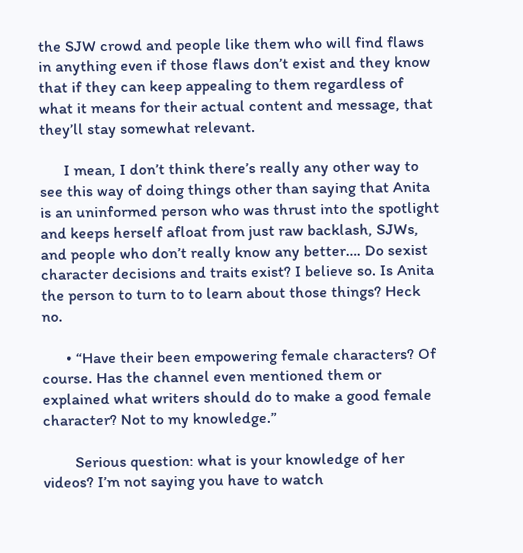the SJW crowd and people like them who will find flaws in anything even if those flaws don’t exist and they know that if they can keep appealing to them regardless of what it means for their actual content and message, that they’ll stay somewhat relevant.

      I mean, I don’t think there’s really any other way to see this way of doing things other than saying that Anita is an uninformed person who was thrust into the spotlight and keeps herself afloat from just raw backlash, SJWs, and people who don’t really know any better…. Do sexist character decisions and traits exist? I believe so. Is Anita the person to turn to to learn about those things? Heck no.

      • “Have their been empowering female characters? Of course. Has the channel even mentioned them or explained what writers should do to make a good female character? Not to my knowledge.”

        Serious question: what is your knowledge of her videos? I’m not saying you have to watch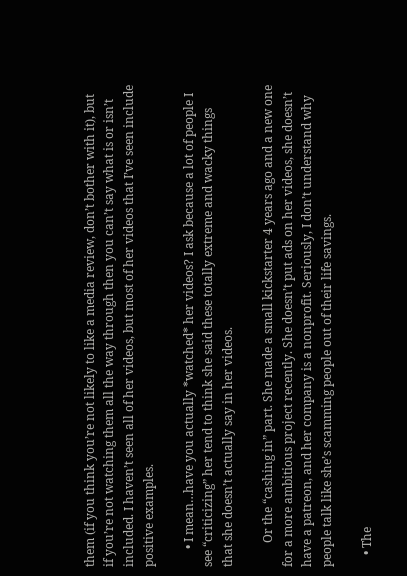them (if you think you’re not likely to like a media review, don’t bother with it), but if you’re not watching them all the way through then you can’t say what is or isn’t included. I haven’t seen all of her videos, but most of her videos that I’ve seen include positive examples.

      • I mean…have you actually *watched* her videos? I ask because a lot of people I see “criticizing” her tend to think she said these totally extreme and wacky things that she doesn’t actually say in her videos.

        Or the “cashing in” part. She made a small kickstarter 4 years ago and a new one for a more ambitious project recently. She doesn’t put ads on her videos, she doesn’t have a patreon, and her company is a nonprofit. Seriously, I don’t understand why people talk like she’s scamming people out of their life savings.

    • The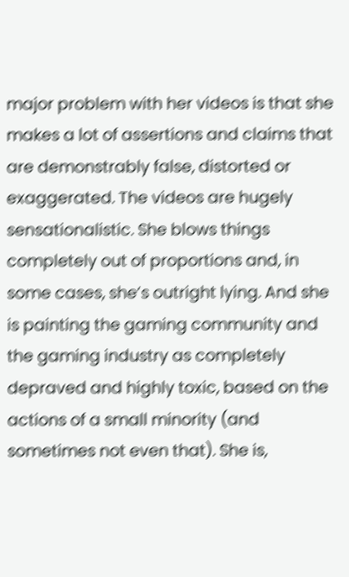major problem with her videos is that she makes a lot of assertions and claims that are demonstrably false, distorted or exaggerated. The videos are hugely sensationalistic. She blows things completely out of proportions and, in some cases, she’s outright lying. And she is painting the gaming community and the gaming industry as completely depraved and highly toxic, based on the actions of a small minority (and sometimes not even that). She is,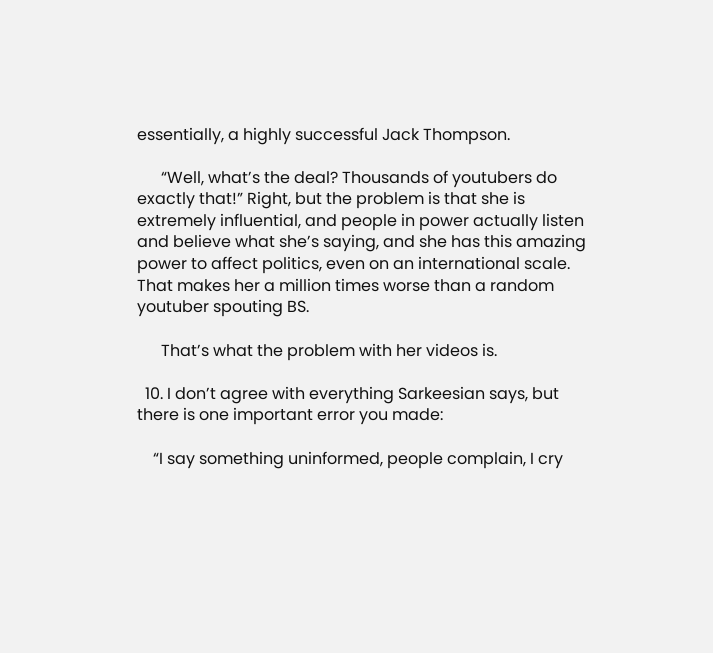essentially, a highly successful Jack Thompson.

      “Well, what’s the deal? Thousands of youtubers do exactly that!” Right, but the problem is that she is extremely influential, and people in power actually listen and believe what she’s saying, and she has this amazing power to affect politics, even on an international scale. That makes her a million times worse than a random youtuber spouting BS.

      That’s what the problem with her videos is.

  10. I don’t agree with everything Sarkeesian says, but there is one important error you made:

    “I say something uninformed, people complain, I cry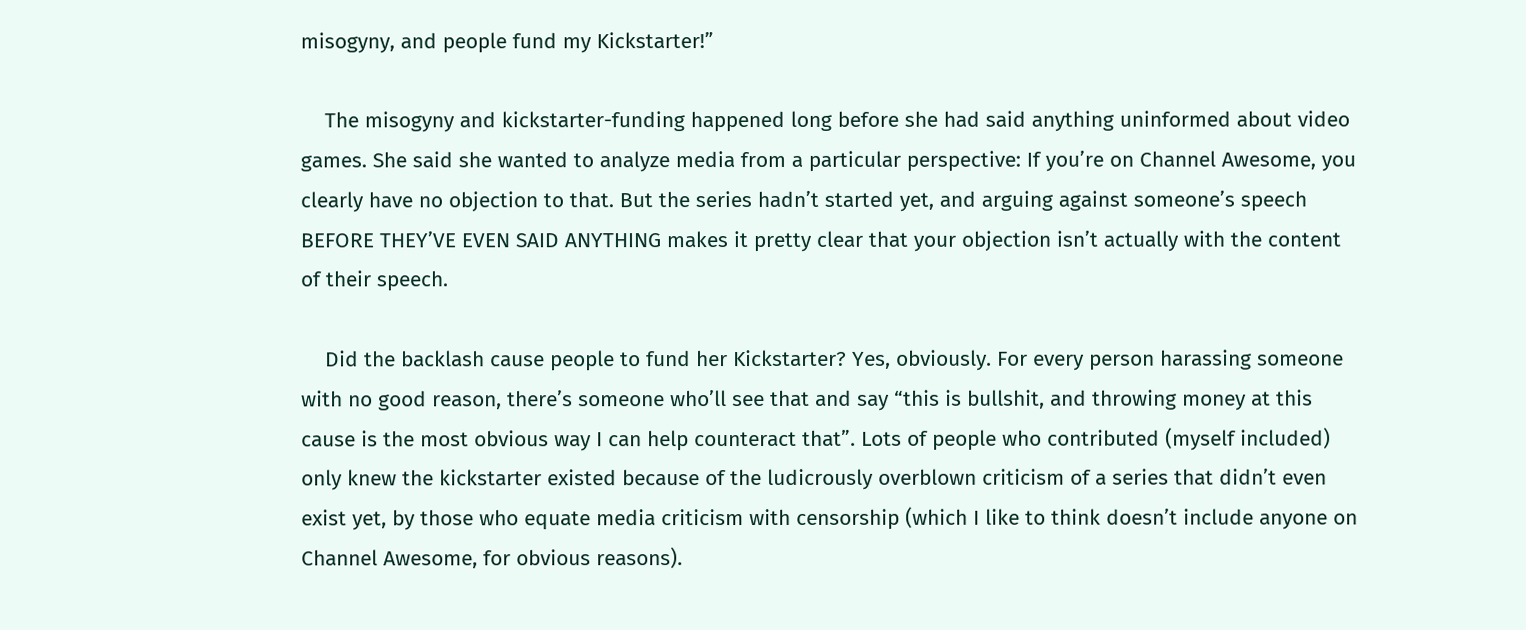misogyny, and people fund my Kickstarter!”

    The misogyny and kickstarter-funding happened long before she had said anything uninformed about video games. She said she wanted to analyze media from a particular perspective: If you’re on Channel Awesome, you clearly have no objection to that. But the series hadn’t started yet, and arguing against someone’s speech BEFORE THEY’VE EVEN SAID ANYTHING makes it pretty clear that your objection isn’t actually with the content of their speech.

    Did the backlash cause people to fund her Kickstarter? Yes, obviously. For every person harassing someone with no good reason, there’s someone who’ll see that and say “this is bullshit, and throwing money at this cause is the most obvious way I can help counteract that”. Lots of people who contributed (myself included) only knew the kickstarter existed because of the ludicrously overblown criticism of a series that didn’t even exist yet, by those who equate media criticism with censorship (which I like to think doesn’t include anyone on Channel Awesome, for obvious reasons).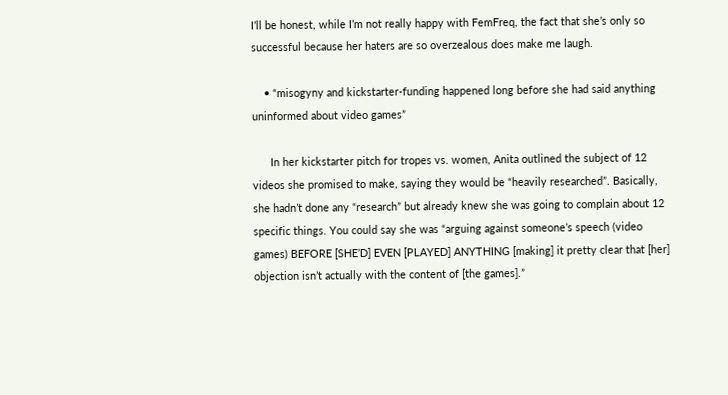I’ll be honest, while I’m not really happy with FemFreq, the fact that she’s only so successful because her haters are so overzealous does make me laugh.

    • “misogyny and kickstarter-funding happened long before she had said anything uninformed about video games”

      In her kickstarter pitch for tropes vs. women, Anita outlined the subject of 12 videos she promised to make, saying they would be “heavily researched”. Basically, she hadn’t done any “research” but already knew she was going to complain about 12 specific things. You could say she was “arguing against someone’s speech (video games) BEFORE [SHE’D] EVEN [PLAYED] ANYTHING [making] it pretty clear that [her] objection isn’t actually with the content of [the games].”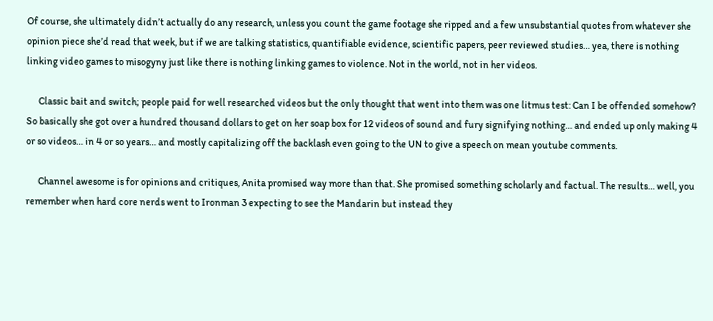Of course, she ultimately didn’t actually do any research, unless you count the game footage she ripped and a few unsubstantial quotes from whatever she opinion piece she’d read that week, but if we are talking statistics, quantifiable evidence, scientific papers, peer reviewed studies… yea, there is nothing linking video games to misogyny just like there is nothing linking games to violence. Not in the world, not in her videos.

      Classic bait and switch; people paid for well researched videos but the only thought that went into them was one litmus test: Can I be offended somehow? So basically she got over a hundred thousand dollars to get on her soap box for 12 videos of sound and fury signifying nothing… and ended up only making 4 or so videos… in 4 or so years… and mostly capitalizing off the backlash even going to the UN to give a speech on mean youtube comments.

      Channel awesome is for opinions and critiques, Anita promised way more than that. She promised something scholarly and factual. The results… well, you remember when hard core nerds went to Ironman 3 expecting to see the Mandarin but instead they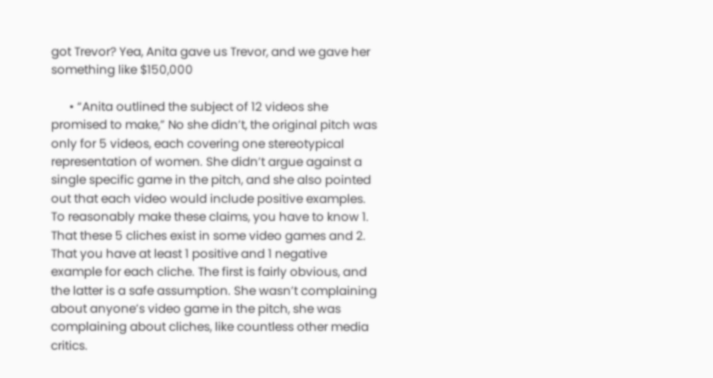got Trevor? Yea, Anita gave us Trevor, and we gave her something like $150,000

      • “Anita outlined the subject of 12 videos she promised to make,” No she didn’t, the original pitch was only for 5 videos, each covering one stereotypical representation of women. She didn’t argue against a single specific game in the pitch, and she also pointed out that each video would include positive examples. To reasonably make these claims, you have to know 1. That these 5 cliches exist in some video games and 2. That you have at least 1 positive and 1 negative example for each cliche. The first is fairly obvious, and the latter is a safe assumption. She wasn’t complaining about anyone’s video game in the pitch, she was complaining about cliches, like countless other media critics.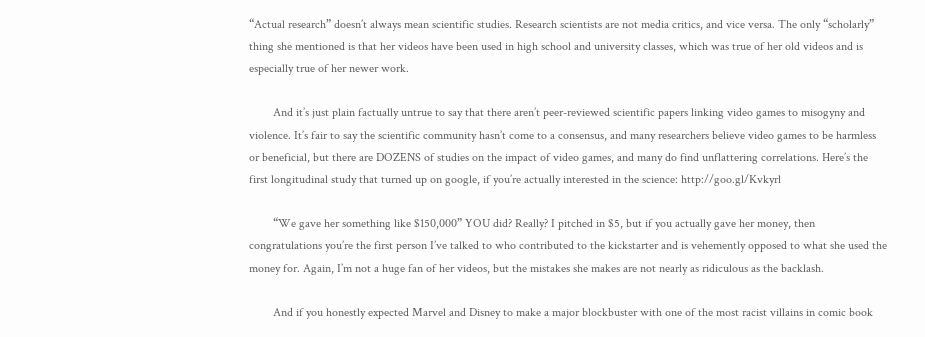“Actual research” doesn’t always mean scientific studies. Research scientists are not media critics, and vice versa. The only “scholarly” thing she mentioned is that her videos have been used in high school and university classes, which was true of her old videos and is especially true of her newer work.

        And it’s just plain factually untrue to say that there aren’t peer-reviewed scientific papers linking video games to misogyny and violence. It’s fair to say the scientific community hasn’t come to a consensus, and many researchers believe video games to be harmless or beneficial, but there are DOZENS of studies on the impact of video games, and many do find unflattering correlations. Here’s the first longitudinal study that turned up on google, if you’re actually interested in the science: http://goo.gl/Kvkyrl

        “We gave her something like $150,000” YOU did? Really? I pitched in $5, but if you actually gave her money, then congratulations you’re the first person I’ve talked to who contributed to the kickstarter and is vehemently opposed to what she used the money for. Again, I’m not a huge fan of her videos, but the mistakes she makes are not nearly as ridiculous as the backlash.

        And if you honestly expected Marvel and Disney to make a major blockbuster with one of the most racist villains in comic book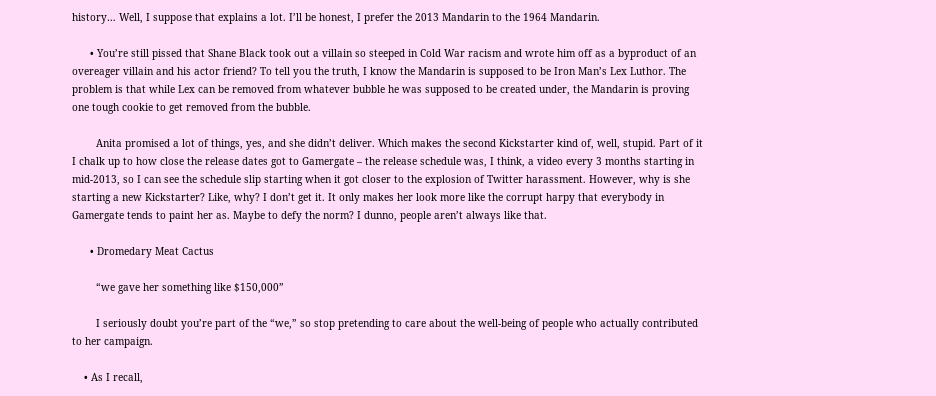history… Well, I suppose that explains a lot. I’ll be honest, I prefer the 2013 Mandarin to the 1964 Mandarin.

      • You’re still pissed that Shane Black took out a villain so steeped in Cold War racism and wrote him off as a byproduct of an overeager villain and his actor friend? To tell you the truth, I know the Mandarin is supposed to be Iron Man’s Lex Luthor. The problem is that while Lex can be removed from whatever bubble he was supposed to be created under, the Mandarin is proving one tough cookie to get removed from the bubble.

        Anita promised a lot of things, yes, and she didn’t deliver. Which makes the second Kickstarter kind of, well, stupid. Part of it I chalk up to how close the release dates got to Gamergate – the release schedule was, I think, a video every 3 months starting in mid-2013, so I can see the schedule slip starting when it got closer to the explosion of Twitter harassment. However, why is she starting a new Kickstarter? Like, why? I don’t get it. It only makes her look more like the corrupt harpy that everybody in Gamergate tends to paint her as. Maybe to defy the norm? I dunno, people aren’t always like that.

      • Dromedary Meat Cactus

        “we gave her something like $150,000”

        I seriously doubt you’re part of the “we,” so stop pretending to care about the well-being of people who actually contributed to her campaign.

    • As I recall,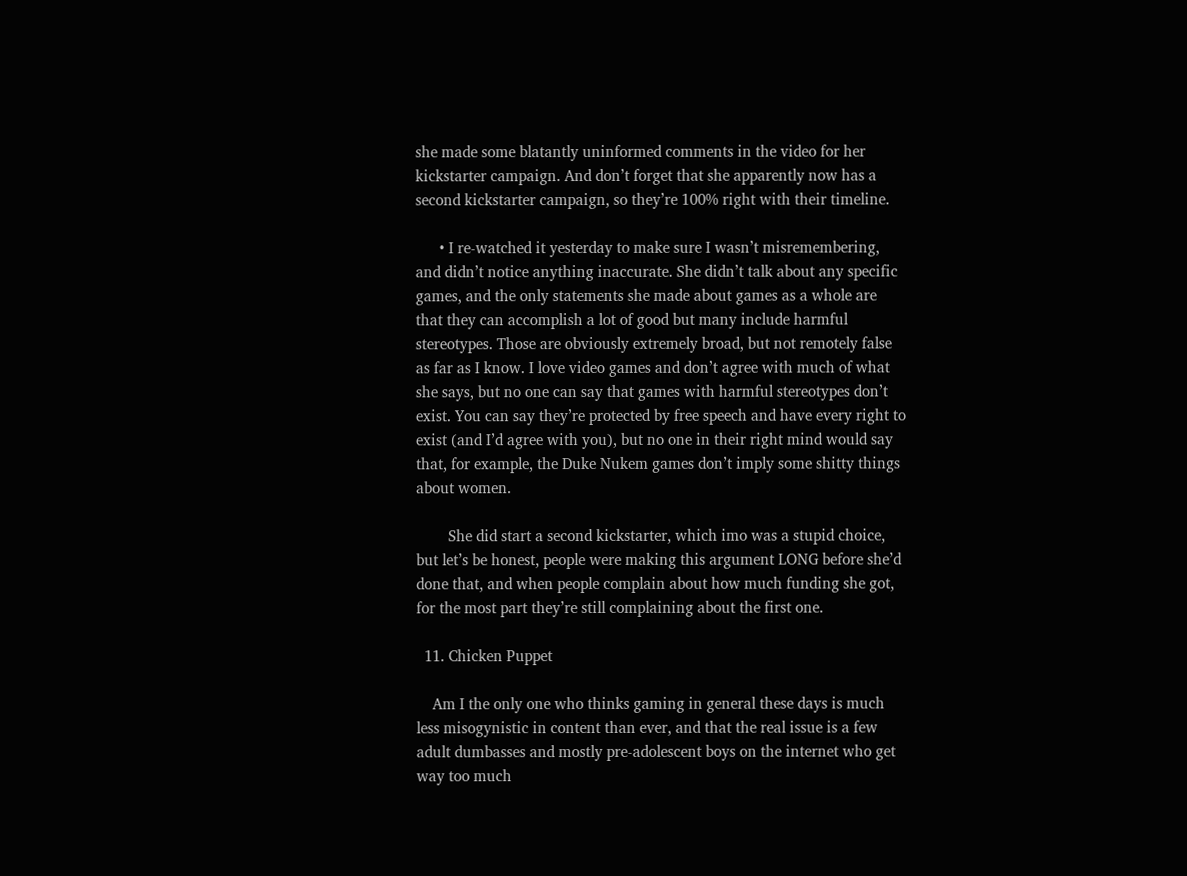she made some blatantly uninformed comments in the video for her kickstarter campaign. And don’t forget that she apparently now has a second kickstarter campaign, so they’re 100% right with their timeline.

      • I re-watched it yesterday to make sure I wasn’t misremembering, and didn’t notice anything inaccurate. She didn’t talk about any specific games, and the only statements she made about games as a whole are that they can accomplish a lot of good but many include harmful stereotypes. Those are obviously extremely broad, but not remotely false as far as I know. I love video games and don’t agree with much of what she says, but no one can say that games with harmful stereotypes don’t exist. You can say they’re protected by free speech and have every right to exist (and I’d agree with you), but no one in their right mind would say that, for example, the Duke Nukem games don’t imply some shitty things about women.

        She did start a second kickstarter, which imo was a stupid choice, but let’s be honest, people were making this argument LONG before she’d done that, and when people complain about how much funding she got, for the most part they’re still complaining about the first one.

  11. Chicken Puppet

    Am I the only one who thinks gaming in general these days is much less misogynistic in content than ever, and that the real issue is a few adult dumbasses and mostly pre-adolescent boys on the internet who get way too much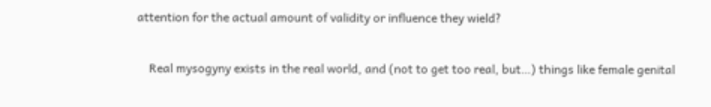attention for the actual amount of validity or influence they wield?

    Real mysogyny exists in the real world, and (not to get too real, but…) things like female genital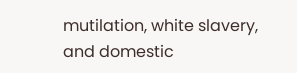mutilation, white slavery, and domestic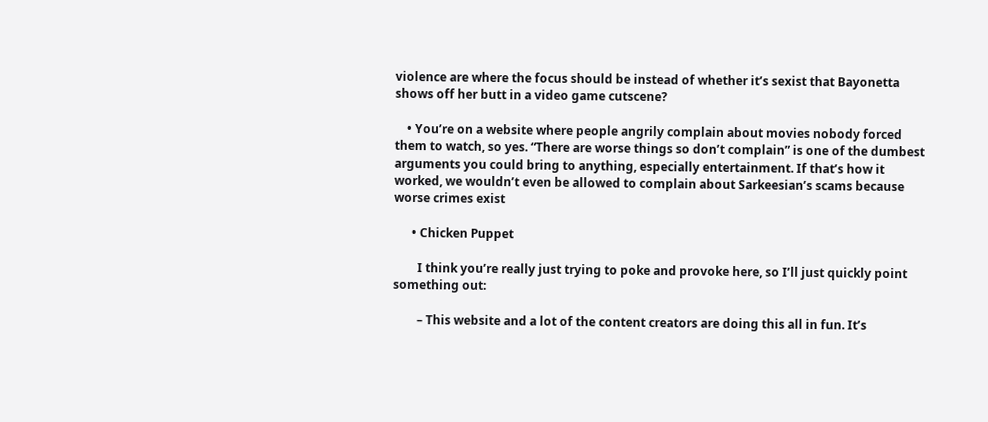violence are where the focus should be instead of whether it’s sexist that Bayonetta shows off her butt in a video game cutscene?

    • You’re on a website where people angrily complain about movies nobody forced them to watch, so yes. “There are worse things so don’t complain” is one of the dumbest arguments you could bring to anything, especially entertainment. If that’s how it worked, we wouldn’t even be allowed to complain about Sarkeesian’s scams because worse crimes exist

      • Chicken Puppet

        I think you’re really just trying to poke and provoke here, so I’ll just quickly point something out:

        – This website and a lot of the content creators are doing this all in fun. It’s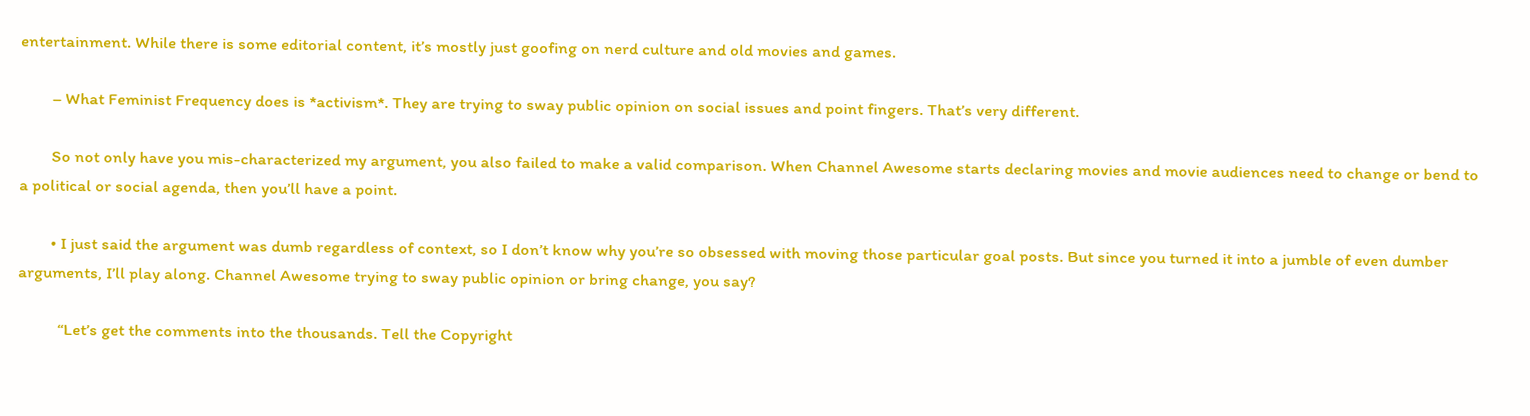entertainment. While there is some editorial content, it’s mostly just goofing on nerd culture and old movies and games.

        – What Feminist Frequency does is *activism*. They are trying to sway public opinion on social issues and point fingers. That’s very different.

        So not only have you mis-characterized my argument, you also failed to make a valid comparison. When Channel Awesome starts declaring movies and movie audiences need to change or bend to a political or social agenda, then you’ll have a point.

        • I just said the argument was dumb regardless of context, so I don’t know why you’re so obsessed with moving those particular goal posts. But since you turned it into a jumble of even dumber arguments, I’ll play along. Channel Awesome trying to sway public opinion or bring change, you say?

          “Let’s get the comments into the thousands. Tell the Copyright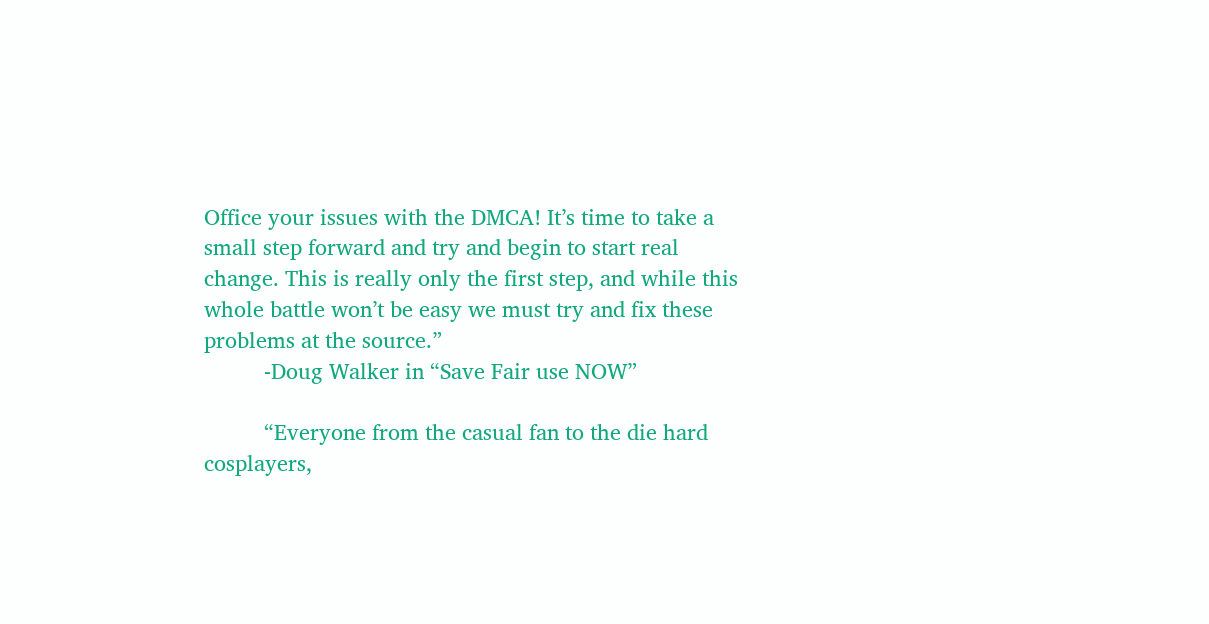Office your issues with the DMCA! It’s time to take a small step forward and try and begin to start real change. This is really only the first step, and while this whole battle won’t be easy we must try and fix these problems at the source.”
          -Doug Walker in “Save Fair use NOW”

          “Everyone from the casual fan to the die hard cosplayers,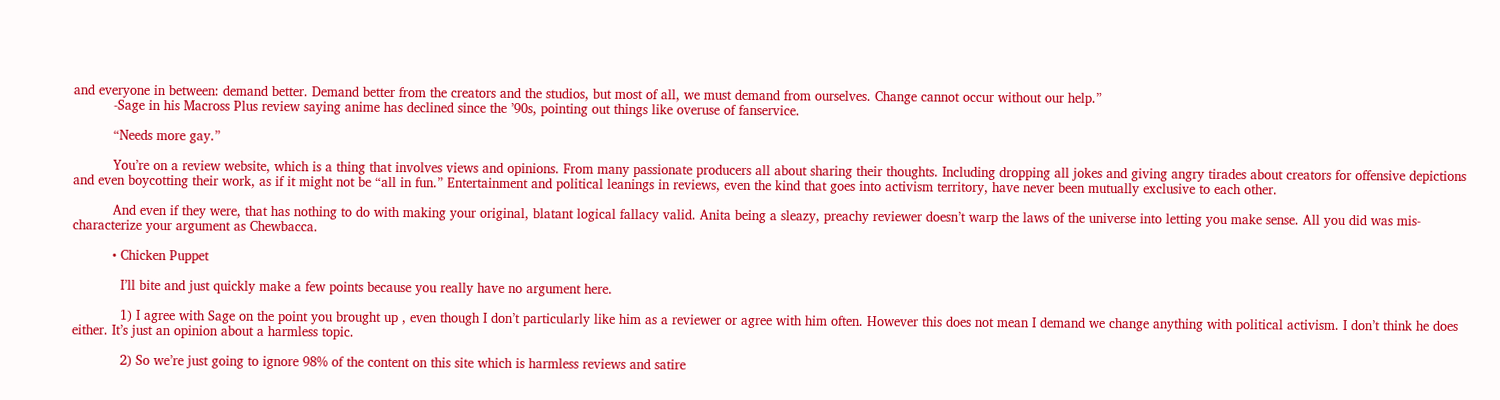and everyone in between: demand better. Demand better from the creators and the studios, but most of all, we must demand from ourselves. Change cannot occur without our help.”
          -Sage in his Macross Plus review saying anime has declined since the ’90s, pointing out things like overuse of fanservice.

          “Needs more gay.”

          You’re on a review website, which is a thing that involves views and opinions. From many passionate producers all about sharing their thoughts. Including dropping all jokes and giving angry tirades about creators for offensive depictions and even boycotting their work, as if it might not be “all in fun.” Entertainment and political leanings in reviews, even the kind that goes into activism territory, have never been mutually exclusive to each other.

          And even if they were, that has nothing to do with making your original, blatant logical fallacy valid. Anita being a sleazy, preachy reviewer doesn’t warp the laws of the universe into letting you make sense. All you did was mis-characterize your argument as Chewbacca.

          • Chicken Puppet

            I’ll bite and just quickly make a few points because you really have no argument here.

            1) I agree with Sage on the point you brought up , even though I don’t particularly like him as a reviewer or agree with him often. However this does not mean I demand we change anything with political activism. I don’t think he does either. It’s just an opinion about a harmless topic.

            2) So we’re just going to ignore 98% of the content on this site which is harmless reviews and satire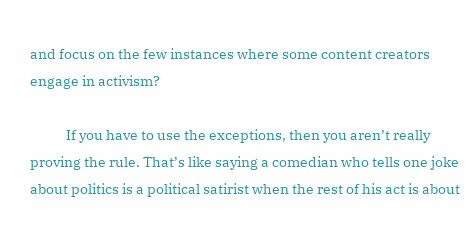and focus on the few instances where some content creators engage in activism?

            If you have to use the exceptions, then you aren’t really proving the rule. That’s like saying a comedian who tells one joke about politics is a political satirist when the rest of his act is about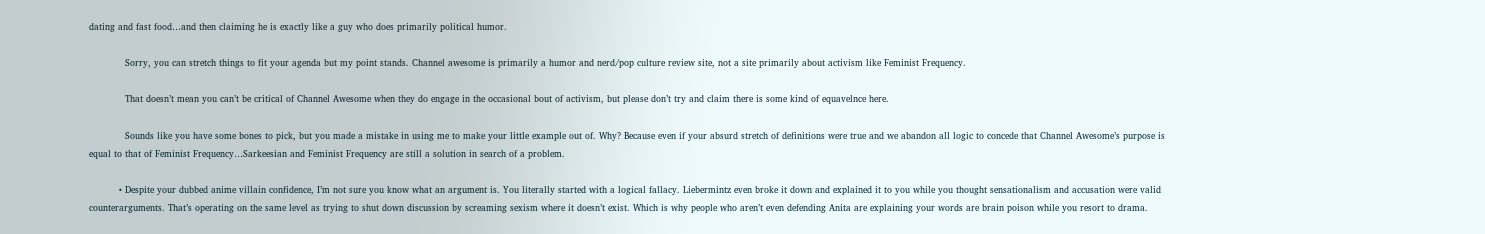dating and fast food…and then claiming he is exactly like a guy who does primarily political humor.

            Sorry, you can stretch things to fit your agenda but my point stands. Channel awesome is primarily a humor and nerd/pop culture review site, not a site primarily about activism like Feminist Frequency.

            That doesn’t mean you can’t be critical of Channel Awesome when they do engage in the occasional bout of activism, but please don’t try and claim there is some kind of equavelnce here.

            Sounds like you have some bones to pick, but you made a mistake in using me to make your little example out of. Why? Because even if your absurd stretch of definitions were true and we abandon all logic to concede that Channel Awesome’s purpose is equal to that of Feminist Frequency…Sarkeesian and Feminist Frequency are still a solution in search of a problem.

          • Despite your dubbed anime villain confidence, I’m not sure you know what an argument is. You literally started with a logical fallacy. Liebermintz even broke it down and explained it to you while you thought sensationalism and accusation were valid counterarguments. That’s operating on the same level as trying to shut down discussion by screaming sexism where it doesn’t exist. Which is why people who aren’t even defending Anita are explaining your words are brain poison while you resort to drama.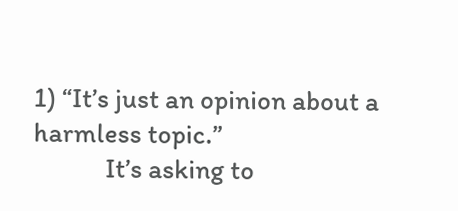1) “It’s just an opinion about a harmless topic.”
            It’s asking to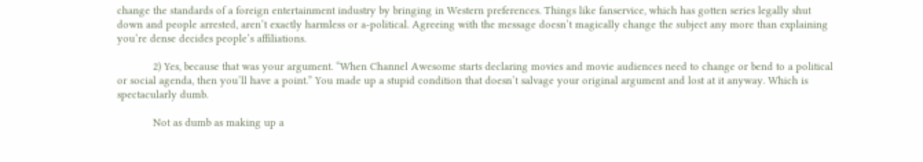change the standards of a foreign entertainment industry by bringing in Western preferences. Things like fanservice, which has gotten series legally shut down and people arrested, aren’t exactly harmless or a-political. Agreeing with the message doesn’t magically change the subject any more than explaining you’re dense decides people’s affiliations.

            2) Yes, because that was your argument. “When Channel Awesome starts declaring movies and movie audiences need to change or bend to a political or social agenda, then you’ll have a point.” You made up a stupid condition that doesn’t salvage your original argument and lost at it anyway. Which is spectacularly dumb.

            Not as dumb as making up a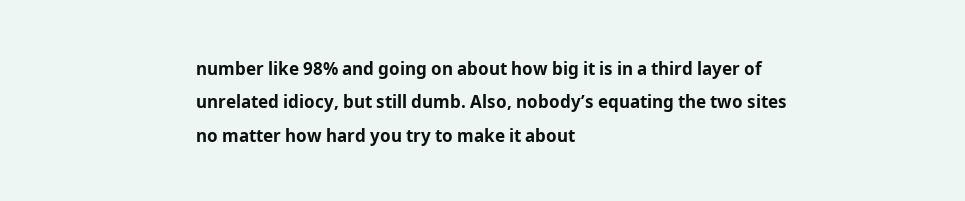number like 98% and going on about how big it is in a third layer of unrelated idiocy, but still dumb. Also, nobody’s equating the two sites no matter how hard you try to make it about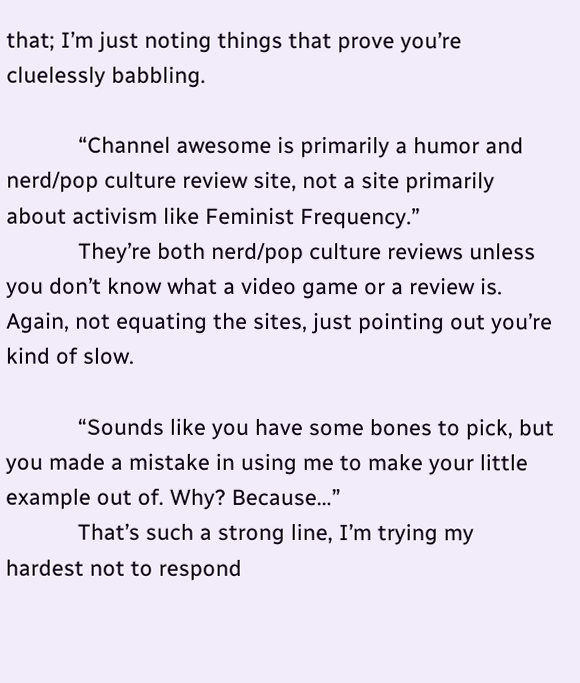that; I’m just noting things that prove you’re cluelessly babbling.

            “Channel awesome is primarily a humor and nerd/pop culture review site, not a site primarily about activism like Feminist Frequency.”
            They’re both nerd/pop culture reviews unless you don’t know what a video game or a review is. Again, not equating the sites, just pointing out you’re kind of slow.

            “Sounds like you have some bones to pick, but you made a mistake in using me to make your little example out of. Why? Because…”
            That’s such a strong line, I’m trying my hardest not to respond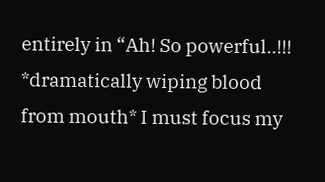entirely in “Ah! So powerful..!!! *dramatically wiping blood from mouth* I must focus my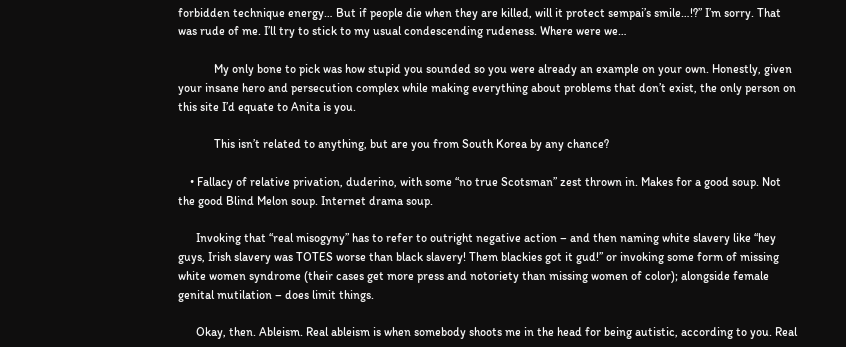forbidden technique energy… But if people die when they are killed, will it protect sempai’s smile…!?” I’m sorry. That was rude of me. I’ll try to stick to my usual condescending rudeness. Where were we…

            My only bone to pick was how stupid you sounded so you were already an example on your own. Honestly, given your insane hero and persecution complex while making everything about problems that don’t exist, the only person on this site I’d equate to Anita is you.

            This isn’t related to anything, but are you from South Korea by any chance?

    • Fallacy of relative privation, duderino, with some “no true Scotsman” zest thrown in. Makes for a good soup. Not the good Blind Melon soup. Internet drama soup.

      Invoking that “real misogyny” has to refer to outright negative action – and then naming white slavery like “hey guys, Irish slavery was TOTES worse than black slavery! Them blackies got it gud!” or invoking some form of missing white women syndrome (their cases get more press and notoriety than missing women of color); alongside female genital mutilation – does limit things.

      Okay, then. Ableism. Real ableism is when somebody shoots me in the head for being autistic, according to you. Real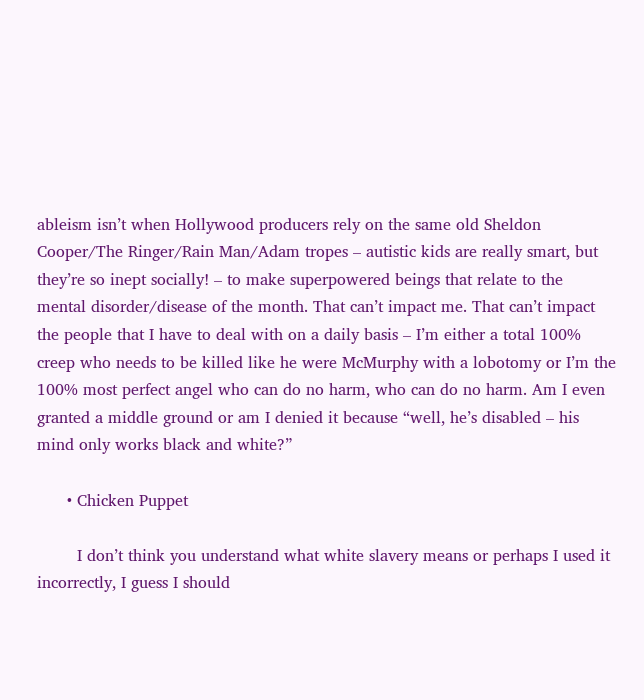ableism isn’t when Hollywood producers rely on the same old Sheldon Cooper/The Ringer/Rain Man/Adam tropes – autistic kids are really smart, but they’re so inept socially! – to make superpowered beings that relate to the mental disorder/disease of the month. That can’t impact me. That can’t impact the people that I have to deal with on a daily basis – I’m either a total 100% creep who needs to be killed like he were McMurphy with a lobotomy or I’m the 100% most perfect angel who can do no harm, who can do no harm. Am I even granted a middle ground or am I denied it because “well, he’s disabled – his mind only works black and white?”

      • Chicken Puppet

        I don’t think you understand what white slavery means or perhaps I used it incorrectly, I guess I should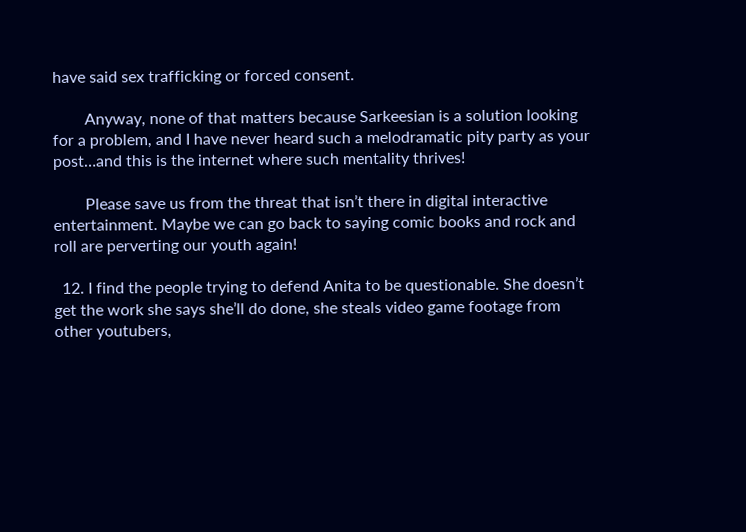have said sex trafficking or forced consent.

        Anyway, none of that matters because Sarkeesian is a solution looking for a problem, and I have never heard such a melodramatic pity party as your post…and this is the internet where such mentality thrives!

        Please save us from the threat that isn’t there in digital interactive entertainment. Maybe we can go back to saying comic books and rock and roll are perverting our youth again!

  12. I find the people trying to defend Anita to be questionable. She doesn’t get the work she says she’ll do done, she steals video game footage from other youtubers,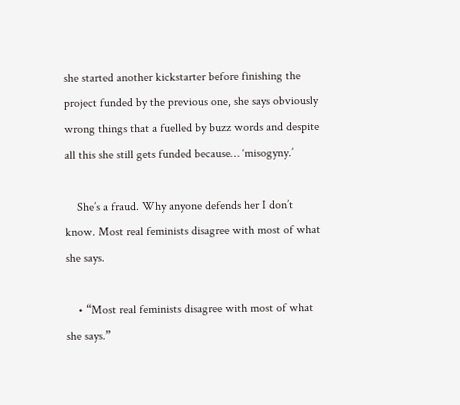she started another kickstarter before finishing the project funded by the previous one, she says obviously wrong things that a fuelled by buzz words and despite all this she still gets funded because… ‘misogyny.’

    She’s a fraud. Why anyone defends her I don’t know. Most real feminists disagree with most of what she says.

    • “Most real feminists disagree with most of what she says.”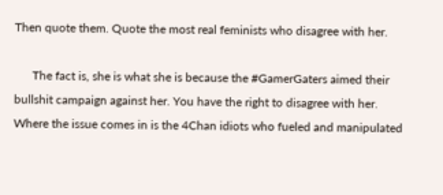Then quote them. Quote the most real feminists who disagree with her.

      The fact is, she is what she is because the #GamerGaters aimed their bullshit campaign against her. You have the right to disagree with her. Where the issue comes in is the 4Chan idiots who fueled and manipulated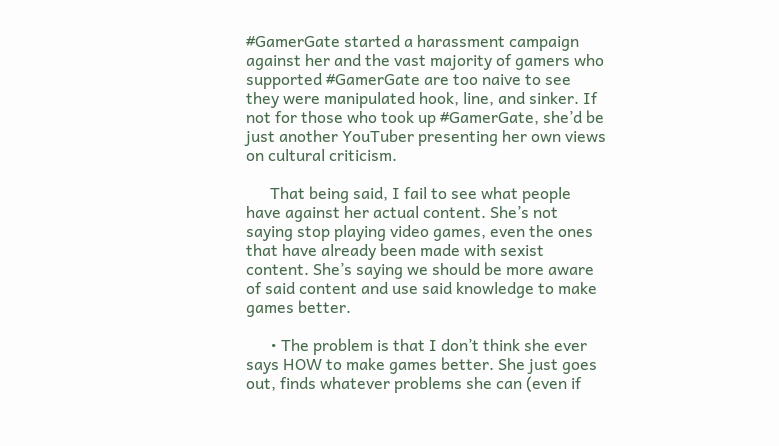#GamerGate started a harassment campaign against her and the vast majority of gamers who supported #GamerGate are too naive to see they were manipulated hook, line, and sinker. If not for those who took up #GamerGate, she’d be just another YouTuber presenting her own views on cultural criticism.

      That being said, I fail to see what people have against her actual content. She’s not saying stop playing video games, even the ones that have already been made with sexist content. She’s saying we should be more aware of said content and use said knowledge to make games better.

      • The problem is that I don’t think she ever says HOW to make games better. She just goes out, finds whatever problems she can (even if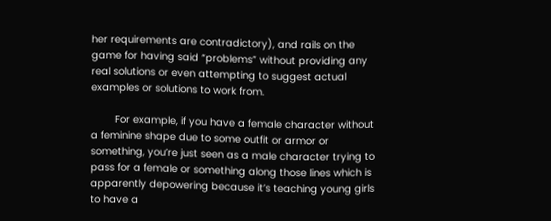her requirements are contradictory), and rails on the game for having said “problems” without providing any real solutions or even attempting to suggest actual examples or solutions to work from.

        For example, if you have a female character without a feminine shape due to some outfit or armor or something, you’re just seen as a male character trying to pass for a female or something along those lines which is apparently depowering because it’s teaching young girls to have a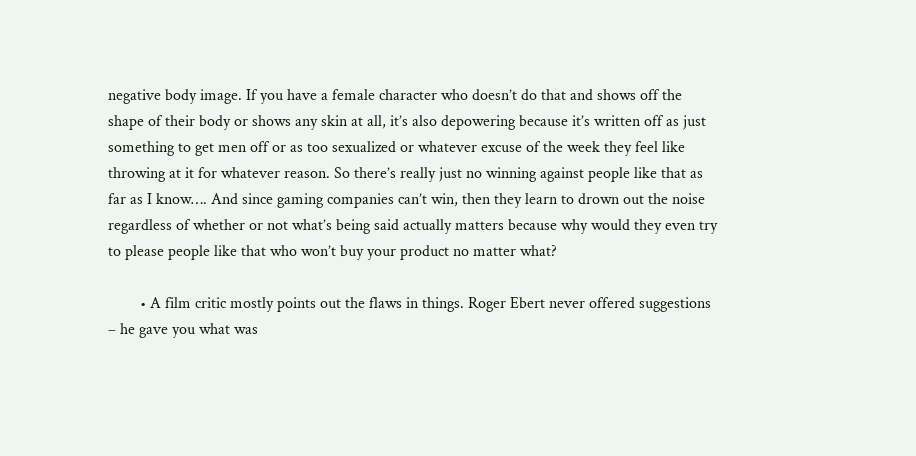negative body image. If you have a female character who doesn’t do that and shows off the shape of their body or shows any skin at all, it’s also depowering because it’s written off as just something to get men off or as too sexualized or whatever excuse of the week they feel like throwing at it for whatever reason. So there’s really just no winning against people like that as far as I know…. And since gaming companies can’t win, then they learn to drown out the noise regardless of whether or not what’s being said actually matters because why would they even try to please people like that who won’t buy your product no matter what?

        • A film critic mostly points out the flaws in things. Roger Ebert never offered suggestions – he gave you what was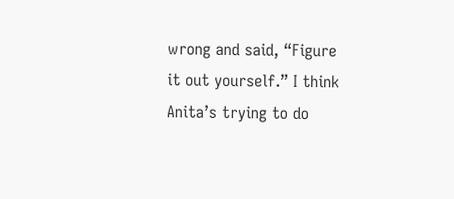wrong and said, “Figure it out yourself.” I think Anita’s trying to do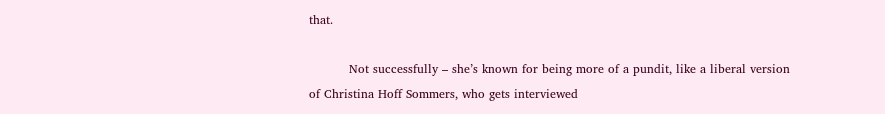that.

          Not successfully – she’s known for being more of a pundit, like a liberal version of Christina Hoff Sommers, who gets interviewed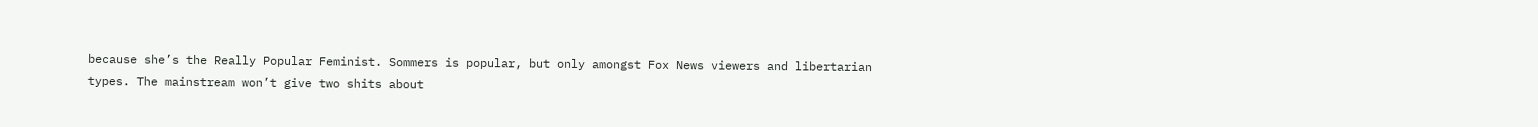because she’s the Really Popular Feminist. Sommers is popular, but only amongst Fox News viewers and libertarian types. The mainstream won’t give two shits about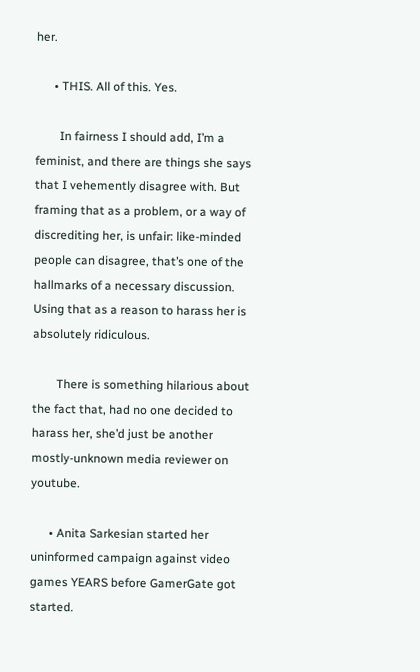her.

      • THIS. All of this. Yes.

        In fairness I should add, I’m a feminist, and there are things she says that I vehemently disagree with. But framing that as a problem, or a way of discrediting her, is unfair: like-minded people can disagree, that’s one of the hallmarks of a necessary discussion. Using that as a reason to harass her is absolutely ridiculous.

        There is something hilarious about the fact that, had no one decided to harass her, she’d just be another mostly-unknown media reviewer on youtube.

      • Anita Sarkesian started her uninformed campaign against video games YEARS before GamerGate got started.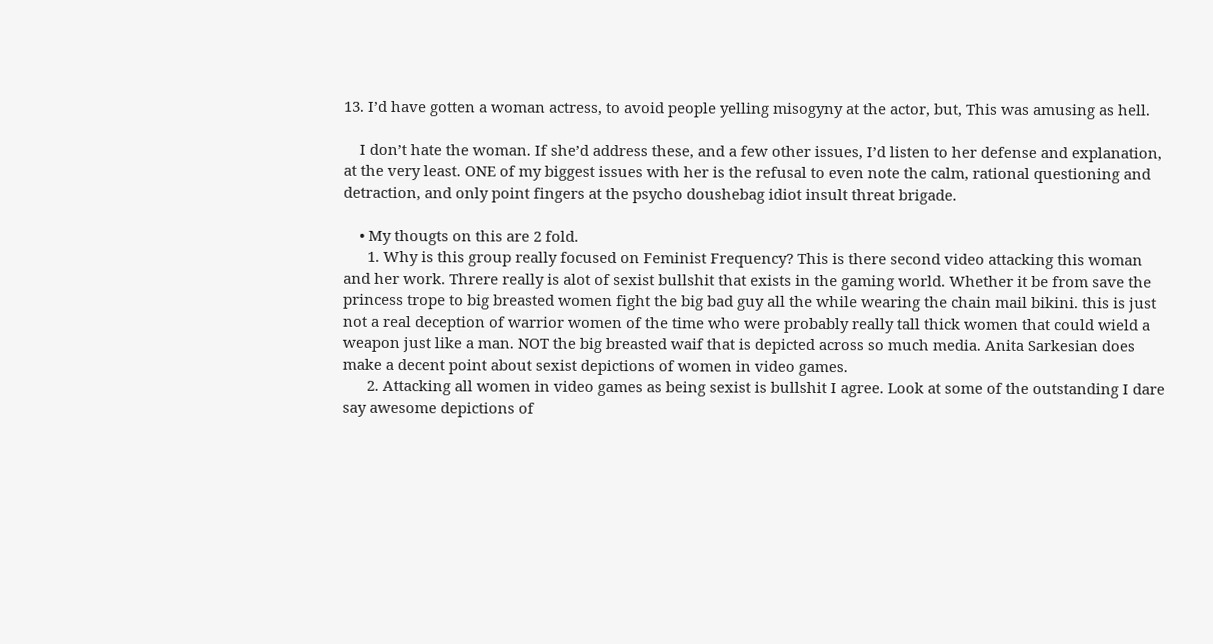13. I’d have gotten a woman actress, to avoid people yelling misogyny at the actor, but, This was amusing as hell.

    I don’t hate the woman. If she’d address these, and a few other issues, I’d listen to her defense and explanation, at the very least. ONE of my biggest issues with her is the refusal to even note the calm, rational questioning and detraction, and only point fingers at the psycho doushebag idiot insult threat brigade.

    • My thougts on this are 2 fold.
      1. Why is this group really focused on Feminist Frequency? This is there second video attacking this woman and her work. Threre really is alot of sexist bullshit that exists in the gaming world. Whether it be from save the princess trope to big breasted women fight the big bad guy all the while wearing the chain mail bikini. this is just not a real deception of warrior women of the time who were probably really tall thick women that could wield a weapon just like a man. NOT the big breasted waif that is depicted across so much media. Anita Sarkesian does make a decent point about sexist depictions of women in video games.
      2. Attacking all women in video games as being sexist is bullshit I agree. Look at some of the outstanding I dare say awesome depictions of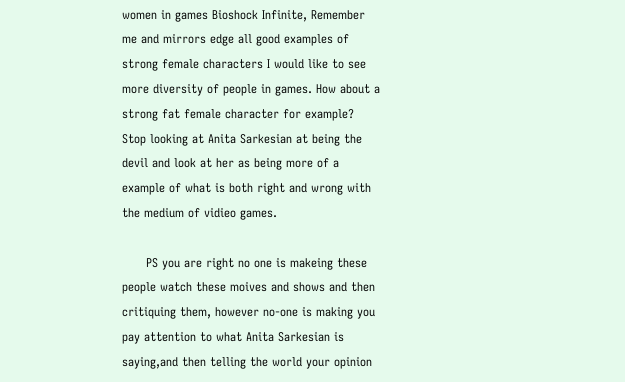women in games Bioshock Infinite, Remember me and mirrors edge all good examples of strong female characters I would like to see more diversity of people in games. How about a strong fat female character for example? Stop looking at Anita Sarkesian at being the devil and look at her as being more of a example of what is both right and wrong with the medium of vidieo games.

      PS you are right no one is makeing these people watch these moives and shows and then critiquing them, however no-one is making you pay attention to what Anita Sarkesian is saying,and then telling the world your opinion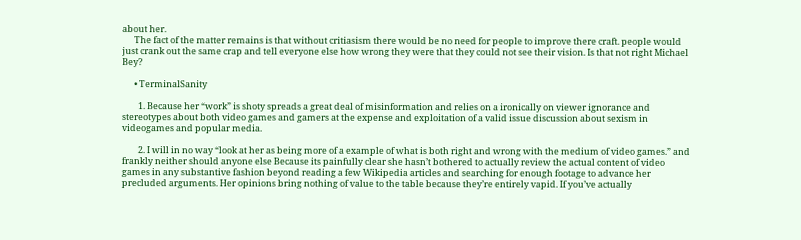about her.
      The fact of the matter remains is that without critiasism there would be no need for people to improve there craft. people would just crank out the same crap and tell everyone else how wrong they were that they could not see their vision. Is that not right Michael Bey?

      • TerminalSanity

        1. Because her “work” is shoty spreads a great deal of misinformation and relies on a ironically on viewer ignorance and stereotypes about both video games and gamers at the expense and exploitation of a valid issue discussion about sexism in videogames and popular media.

        2. I will in no way “look at her as being more of a example of what is both right and wrong with the medium of video games.” and frankly neither should anyone else Because its painfully clear she hasn’t bothered to actually review the actual content of video games in any substantive fashion beyond reading a few Wikipedia articles and searching for enough footage to advance her precluded arguments. Her opinions bring nothing of value to the table because they’re entirely vapid. If you’ve actually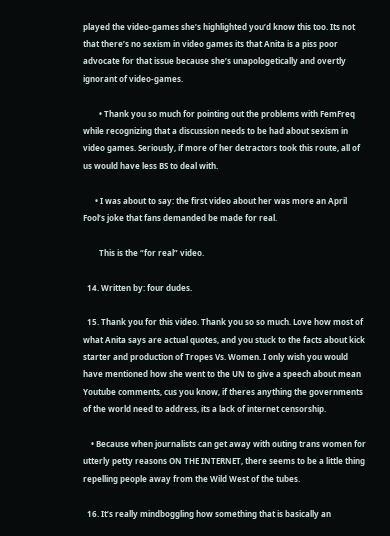played the video-games she’s highlighted you’d know this too. Its not that there’s no sexism in video games its that Anita is a piss poor advocate for that issue because she’s unapologetically and overtly ignorant of video-games.

        • Thank you so much for pointing out the problems with FemFreq while recognizing that a discussion needs to be had about sexism in video games. Seriously, if more of her detractors took this route, all of us would have less BS to deal with.

      • I was about to say: the first video about her was more an April Fool’s joke that fans demanded be made for real.

        This is the “for real” video.

  14. Written by: four dudes.

  15. Thank you for this video. Thank you so so much. Love how most of what Anita says are actual quotes, and you stuck to the facts about kick starter and production of Tropes Vs. Women. I only wish you would have mentioned how she went to the UN to give a speech about mean Youtube comments, cus you know, if theres anything the governments of the world need to address, its a lack of internet censorship.

    • Because when journalists can get away with outing trans women for utterly petty reasons ON THE INTERNET, there seems to be a little thing repelling people away from the Wild West of the tubes.

  16. It’s really mindboggling how something that is basically an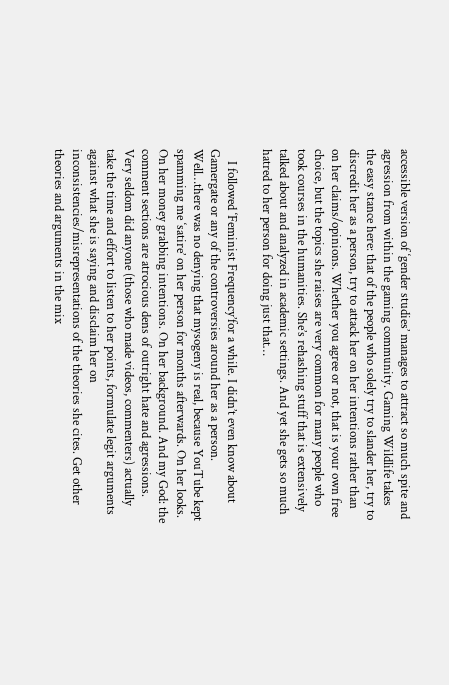accessible version of ‘gender studies’ manages to attract so much spite and agression from within the gaming community. Gaming Wildlife takes the easy stance here: that of the people who solely try to slander her, try to discredit her as a person, try to attack her on her intentions rather than on her claims/opinions. Whether you agree or not, that is your own free choice, but the topics she raises are very common for many people who took courses in the humanities. She’s rehashing stuff that is extensively talked about and analyzed in academic settings. And yet she gets so much hatred to her person for doing just that…

    I followed ‘Feminist Frequency’for a while. I didn’t even know about Gamergate or any of the controversies around her as a person. Well…there was no denying that mysogeny is real, because YouTube kept spamming me ‘satire’ on her person for months afterwards. On her looks. On her money grabbing intentions. On her background. And my God: the comment sections are atrocious dens of outright hate and agressions. Very seldom did anyone (those who made videos, commenters) actually take the time and effort to listen to her points, formulate legit arguments against what she is saying and disclaim her on inconsistencies/misrepresentations of the theories she cites. Get other theories and arguments in the mix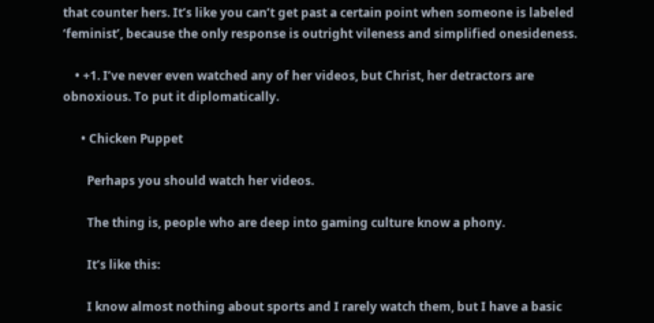that counter hers. It’s like you can’t get past a certain point when someone is labeled ‘feminist’, because the only response is outright vileness and simplified onesideness.

    • +1. I’ve never even watched any of her videos, but Christ, her detractors are obnoxious. To put it diplomatically.

      • Chicken Puppet

        Perhaps you should watch her videos.

        The thing is, people who are deep into gaming culture know a phony.

        It’s like this:

        I know almost nothing about sports and I rarely watch them, but I have a basic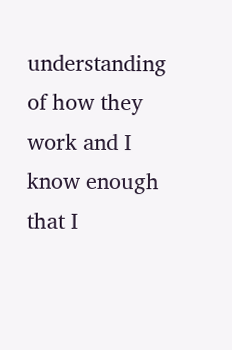understanding of how they work and I know enough that I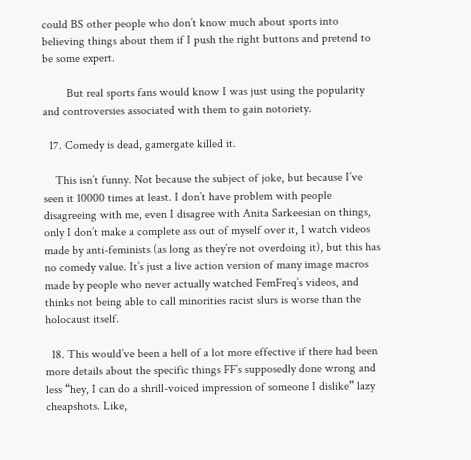could BS other people who don’t know much about sports into believing things about them if I push the right buttons and pretend to be some expert.

        But real sports fans would know I was just using the popularity and controversies associated with them to gain notoriety.

  17. Comedy is dead, gamergate killed it.

    This isn’t funny. Not because the subject of joke, but because I’ve seen it 10000 times at least. I don’t have problem with people disagreeing with me, even I disagree with Anita Sarkeesian on things, only I don’t make a complete ass out of myself over it, I watch videos made by anti-feminists (as long as they’re not overdoing it), but this has no comedy value. It’s just a live action version of many image macros made by people who never actually watched FemFreq’s videos, and thinks not being able to call minorities racist slurs is worse than the holocaust itself.

  18. This would’ve been a hell of a lot more effective if there had been more details about the specific things FF’s supposedly done wrong and less “hey, I can do a shrill-voiced impression of someone I dislike” lazy cheapshots. Like,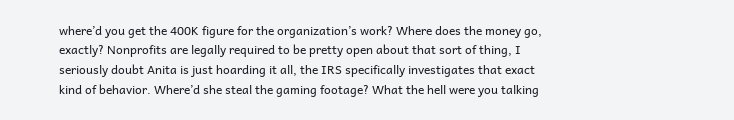where’d you get the 400K figure for the organization’s work? Where does the money go, exactly? Nonprofits are legally required to be pretty open about that sort of thing, I seriously doubt Anita is just hoarding it all, the IRS specifically investigates that exact kind of behavior. Where’d she steal the gaming footage? What the hell were you talking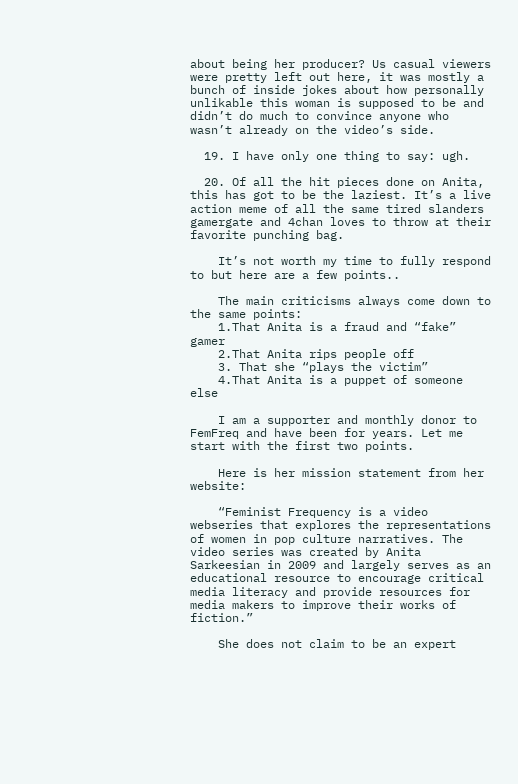about being her producer? Us casual viewers were pretty left out here, it was mostly a bunch of inside jokes about how personally unlikable this woman is supposed to be and didn’t do much to convince anyone who wasn’t already on the video’s side.

  19. I have only one thing to say: ugh.

  20. Of all the hit pieces done on Anita, this has got to be the laziest. It’s a live action meme of all the same tired slanders gamergate and 4chan loves to throw at their favorite punching bag.

    It’s not worth my time to fully respond to but here are a few points..

    The main criticisms always come down to the same points:
    1.That Anita is a fraud and “fake” gamer
    2.That Anita rips people off
    3. That she “plays the victim”
    4.That Anita is a puppet of someone else

    I am a supporter and monthly donor to FemFreq and have been for years. Let me start with the first two points.

    Here is her mission statement from her website:

    “Feminist Frequency is a video webseries that explores the representations of women in pop culture narratives. The video series was created by Anita Sarkeesian in 2009 and largely serves as an educational resource to encourage critical media literacy and provide resources for media makers to improve their works of fiction.”

    She does not claim to be an expert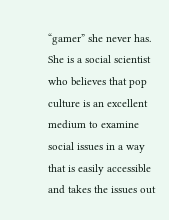“gamer” she never has. She is a social scientist who believes that pop culture is an excellent medium to examine social issues in a way that is easily accessible and takes the issues out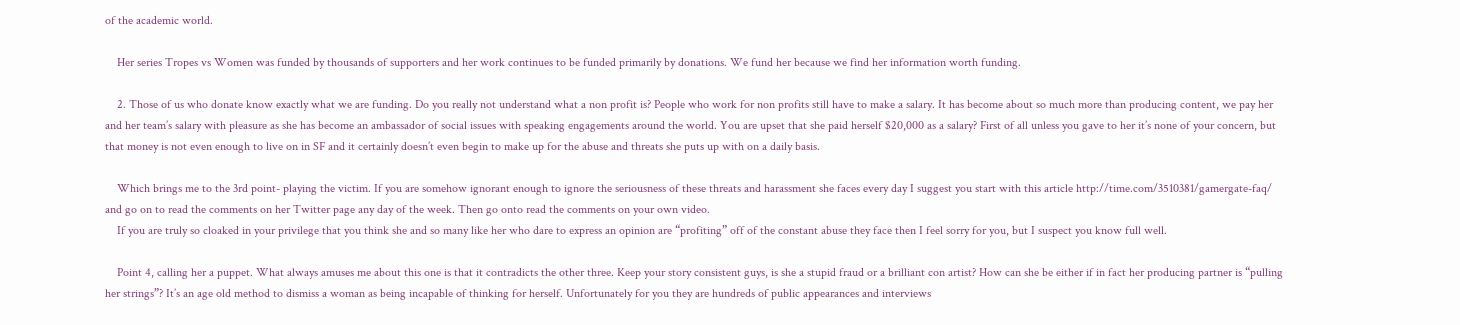of the academic world.

    Her series Tropes vs Women was funded by thousands of supporters and her work continues to be funded primarily by donations. We fund her because we find her information worth funding.

    2. Those of us who donate know exactly what we are funding. Do you really not understand what a non profit is? People who work for non profits still have to make a salary. It has become about so much more than producing content, we pay her and her team’s salary with pleasure as she has become an ambassador of social issues with speaking engagements around the world. You are upset that she paid herself $20,000 as a salary? First of all unless you gave to her it’s none of your concern, but that money is not even enough to live on in SF and it certainly doesn’t even begin to make up for the abuse and threats she puts up with on a daily basis.

    Which brings me to the 3rd point- playing the victim. If you are somehow ignorant enough to ignore the seriousness of these threats and harassment she faces every day I suggest you start with this article http://time.com/3510381/gamergate-faq/ and go on to read the comments on her Twitter page any day of the week. Then go onto read the comments on your own video.
    If you are truly so cloaked in your privilege that you think she and so many like her who dare to express an opinion are “profiting” off of the constant abuse they face then I feel sorry for you, but I suspect you know full well.

    Point 4, calling her a puppet. What always amuses me about this one is that it contradicts the other three. Keep your story consistent guys, is she a stupid fraud or a brilliant con artist? How can she be either if in fact her producing partner is “pulling her strings”? It’s an age old method to dismiss a woman as being incapable of thinking for herself. Unfortunately for you they are hundreds of public appearances and interviews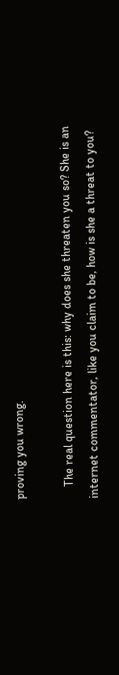proving you wrong.

    The real question here is this: why does she threaten you so? She is an internet commentator, like you claim to be, how is she a threat to you?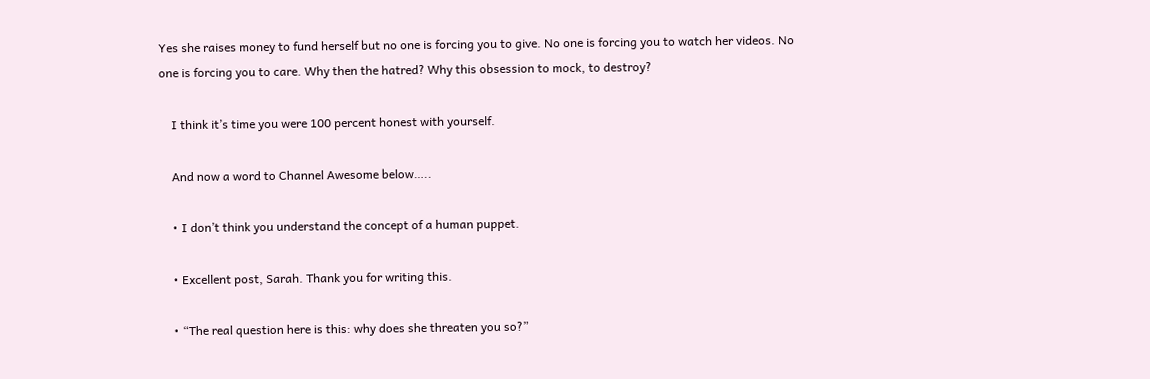Yes she raises money to fund herself but no one is forcing you to give. No one is forcing you to watch her videos. No one is forcing you to care. Why then the hatred? Why this obsession to mock, to destroy?

    I think it’s time you were 100 percent honest with yourself.

    And now a word to Channel Awesome below…..

    • I don’t think you understand the concept of a human puppet.

    • Excellent post, Sarah. Thank you for writing this.

    • “The real question here is this: why does she threaten you so?”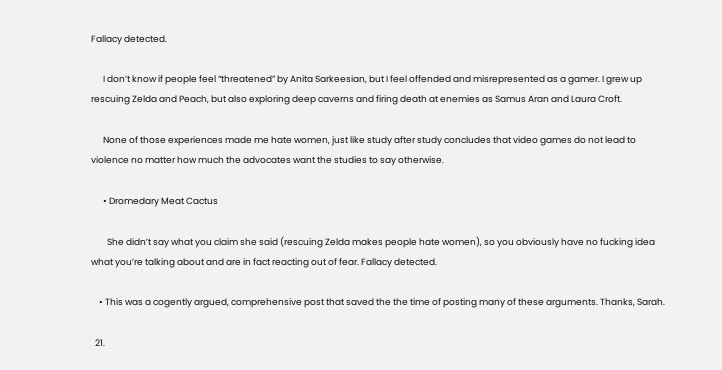Fallacy detected.

      I don’t know if people feel “threatened” by Anita Sarkeesian, but I feel offended and misrepresented as a gamer. I grew up rescuing Zelda and Peach, but also exploring deep caverns and firing death at enemies as Samus Aran and Laura Croft.

      None of those experiences made me hate women, just like study after study concludes that video games do not lead to violence no matter how much the advocates want the studies to say otherwise.

      • Dromedary Meat Cactus

        She didn’t say what you claim she said (rescuing Zelda makes people hate women), so you obviously have no fucking idea what you’re talking about and are in fact reacting out of fear. Fallacy detected.

    • This was a cogently argued, comprehensive post that saved the the time of posting many of these arguments. Thanks, Sarah.

  21.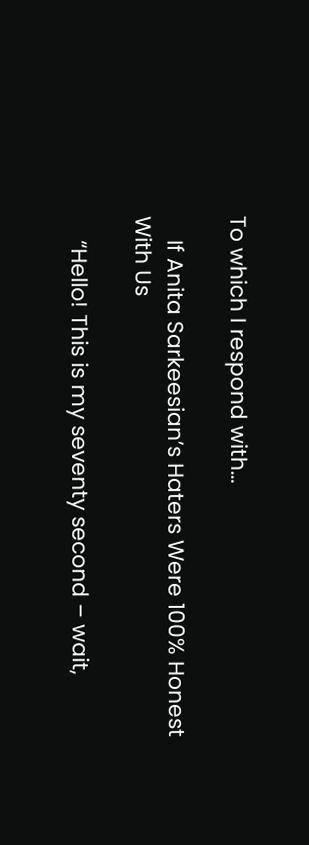To which I respond with…

    If Anita Sarkeesian’s Haters Were 100% Honest With Us

    “Hello! This is my seventy second – wait,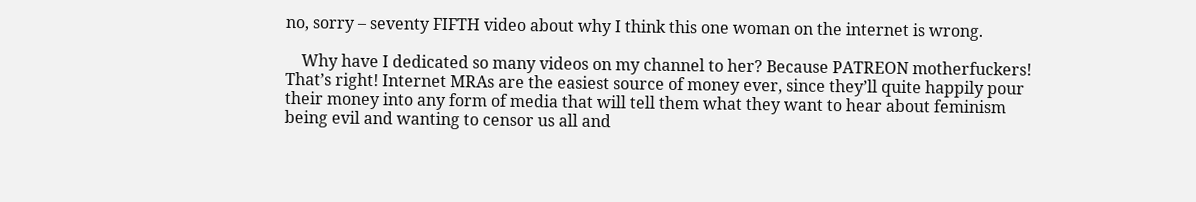no, sorry – seventy FIFTH video about why I think this one woman on the internet is wrong.

    Why have I dedicated so many videos on my channel to her? Because PATREON motherfuckers! That’s right! Internet MRAs are the easiest source of money ever, since they’ll quite happily pour their money into any form of media that will tell them what they want to hear about feminism being evil and wanting to censor us all and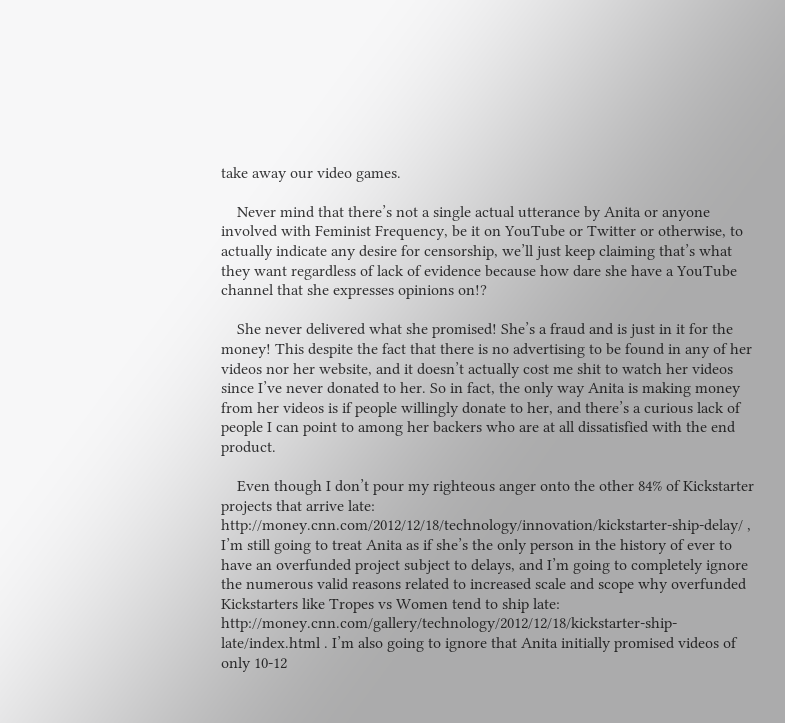take away our video games.

    Never mind that there’s not a single actual utterance by Anita or anyone involved with Feminist Frequency, be it on YouTube or Twitter or otherwise, to actually indicate any desire for censorship, we’ll just keep claiming that’s what they want regardless of lack of evidence because how dare she have a YouTube channel that she expresses opinions on!?

    She never delivered what she promised! She’s a fraud and is just in it for the money! This despite the fact that there is no advertising to be found in any of her videos nor her website, and it doesn’t actually cost me shit to watch her videos since I’ve never donated to her. So in fact, the only way Anita is making money from her videos is if people willingly donate to her, and there’s a curious lack of people I can point to among her backers who are at all dissatisfied with the end product.

    Even though I don’t pour my righteous anger onto the other 84% of Kickstarter projects that arrive late: http://money.cnn.com/2012/12/18/technology/innovation/kickstarter-ship-delay/ , I’m still going to treat Anita as if she’s the only person in the history of ever to have an overfunded project subject to delays, and I’m going to completely ignore the numerous valid reasons related to increased scale and scope why overfunded Kickstarters like Tropes vs Women tend to ship late: http://money.cnn.com/gallery/technology/2012/12/18/kickstarter-ship-late/index.html . I’m also going to ignore that Anita initially promised videos of only 10-12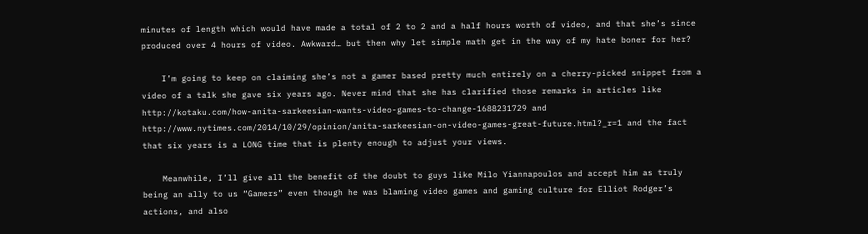minutes of length which would have made a total of 2 to 2 and a half hours worth of video, and that she’s since produced over 4 hours of video. Awkward… but then why let simple math get in the way of my hate boner for her?

    I’m going to keep on claiming she’s not a gamer based pretty much entirely on a cherry-picked snippet from a video of a talk she gave six years ago. Never mind that she has clarified those remarks in articles like http://kotaku.com/how-anita-sarkeesian-wants-video-games-to-change-1688231729 and http://www.nytimes.com/2014/10/29/opinion/anita-sarkeesian-on-video-games-great-future.html?_r=1 and the fact that six years is a LONG time that is plenty enough to adjust your views.

    Meanwhile, I’ll give all the benefit of the doubt to guys like Milo Yiannapoulos and accept him as truly being an ally to us “Gamers” even though he was blaming video games and gaming culture for Elliot Rodger’s actions, and also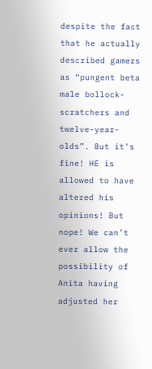despite the fact that he actually described gamers as “pungent beta male bollock-scratchers and twelve-year-olds”. But it’s fine! HE is allowed to have altered his opinions! But nope! We can’t ever allow the possibility of Anita having adjusted her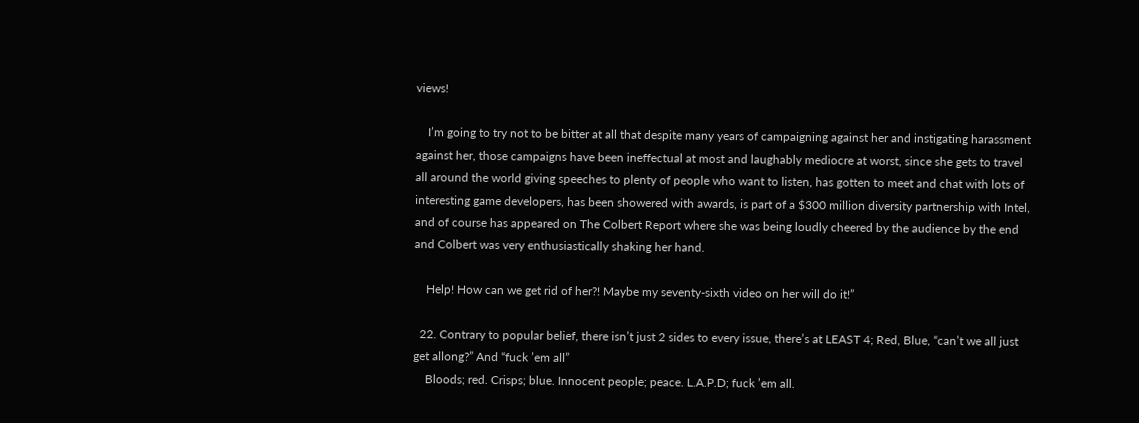views!

    I’m going to try not to be bitter at all that despite many years of campaigning against her and instigating harassment against her, those campaigns have been ineffectual at most and laughably mediocre at worst, since she gets to travel all around the world giving speeches to plenty of people who want to listen, has gotten to meet and chat with lots of interesting game developers, has been showered with awards, is part of a $300 million diversity partnership with Intel, and of course has appeared on The Colbert Report where she was being loudly cheered by the audience by the end and Colbert was very enthusiastically shaking her hand.

    Help! How can we get rid of her?! Maybe my seventy-sixth video on her will do it!”

  22. Contrary to popular belief, there isn’t just 2 sides to every issue, there’s at LEAST 4; Red, Blue, “can’t we all just get allong?” And “fuck ’em all”
    Bloods; red. Crisps; blue. Innocent people; peace. L.A.P.D; fuck ’em all.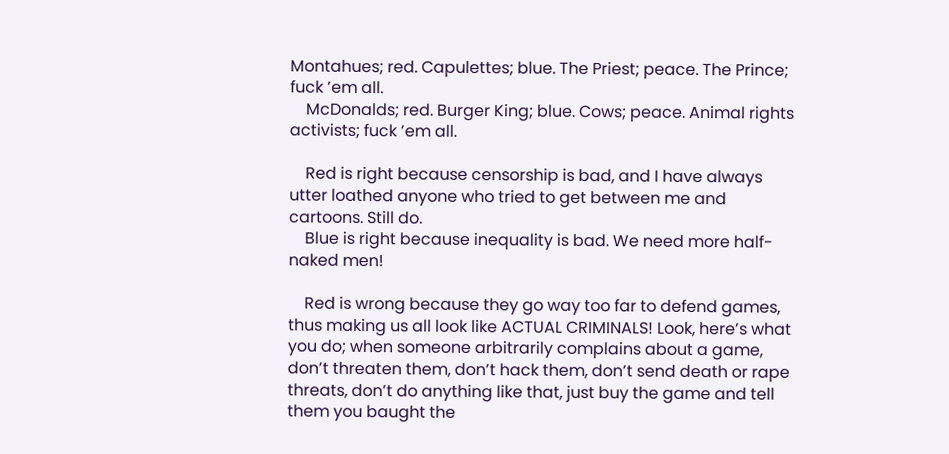Montahues; red. Capulettes; blue. The Priest; peace. The Prince; fuck ’em all.
    McDonalds; red. Burger King; blue. Cows; peace. Animal rights activists; fuck ’em all.

    Red is right because censorship is bad, and I have always utter loathed anyone who tried to get between me and cartoons. Still do.
    Blue is right because inequality is bad. We need more half-naked men!

    Red is wrong because they go way too far to defend games, thus making us all look like ACTUAL CRIMINALS! Look, here’s what you do; when someone arbitrarily complains about a game, don’t threaten them, don’t hack them, don’t send death or rape threats, don’t do anything like that, just buy the game and tell them you baught the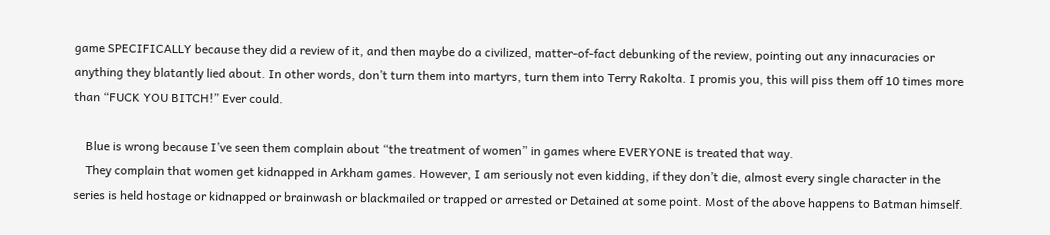game SPECIFICALLY because they did a review of it, and then maybe do a civilized, matter-of-fact debunking of the review, pointing out any innacuracies or anything they blatantly lied about. In other words, don’t turn them into martyrs, turn them into Terry Rakolta. I promis you, this will piss them off 10 times more than “FUCK YOU BITCH!” Ever could.

    Blue is wrong because I’ve seen them complain about “the treatment of women” in games where EVERYONE is treated that way.
    They complain that women get kidnapped in Arkham games. However, I am seriously not even kidding, if they don’t die, almost every single character in the series is held hostage or kidnapped or brainwash or blackmailed or trapped or arrested or Detained at some point. Most of the above happens to Batman himself.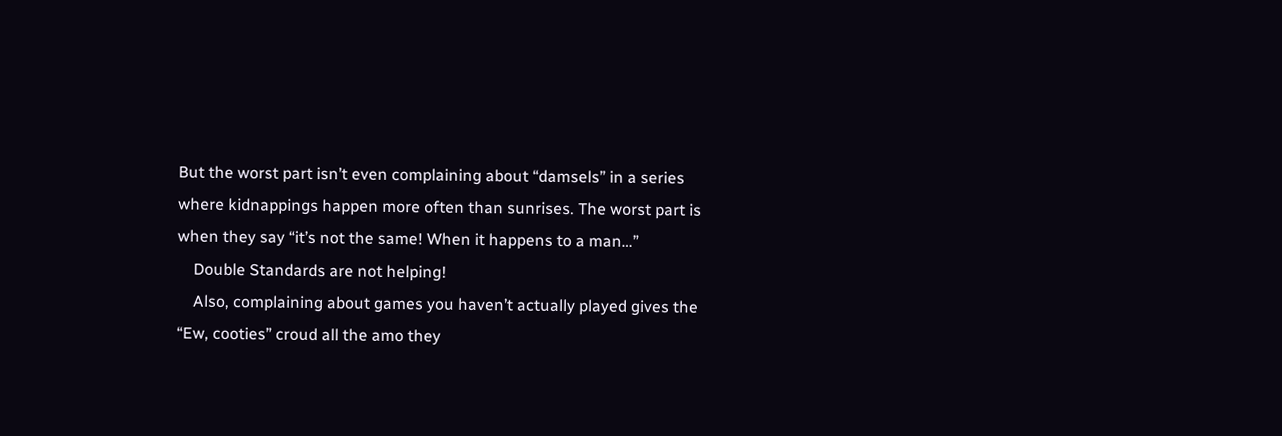But the worst part isn’t even complaining about “damsels” in a series where kidnappings happen more often than sunrises. The worst part is when they say “it’s not the same! When it happens to a man…”
    Double Standards are not helping!
    Also, complaining about games you haven’t actually played gives the “Ew, cooties” croud all the amo they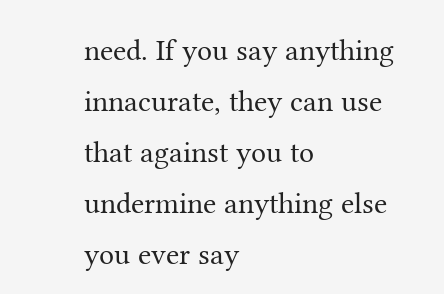need. If you say anything innacurate, they can use that against you to undermine anything else you ever say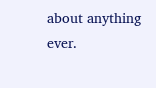about anything ever.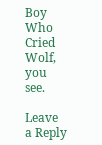Boy Who Cried Wolf, you see.

Leave a Reply